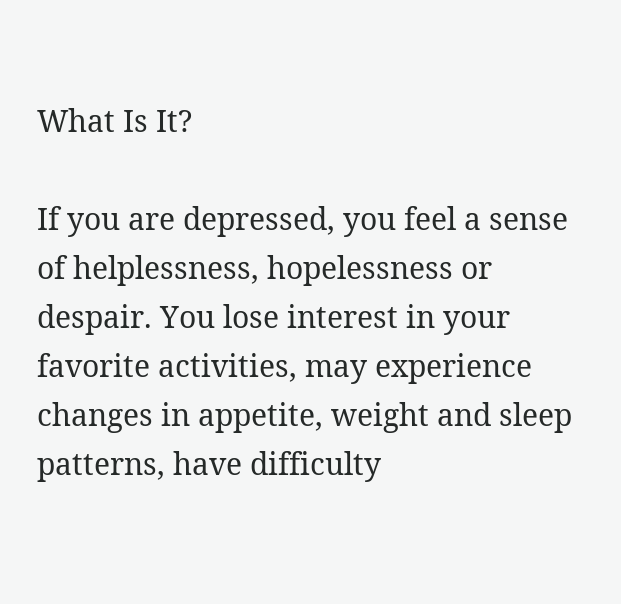What Is It?

If you are depressed, you feel a sense of helplessness, hopelessness or despair. You lose interest in your favorite activities, may experience changes in appetite, weight and sleep patterns, have difficulty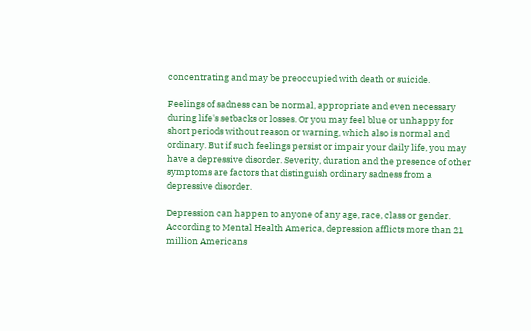concentrating and may be preoccupied with death or suicide.

Feelings of sadness can be normal, appropriate and even necessary during life's setbacks or losses. Or you may feel blue or unhappy for short periods without reason or warning, which also is normal and ordinary. But if such feelings persist or impair your daily life, you may have a depressive disorder. Severity, duration and the presence of other symptoms are factors that distinguish ordinary sadness from a depressive disorder.

Depression can happen to anyone of any age, race, class or gender. According to Mental Health America, depression afflicts more than 21 million Americans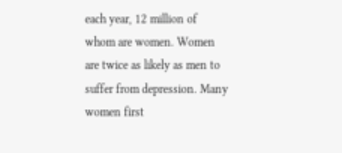each year, 12 million of whom are women. Women are twice as likely as men to suffer from depression. Many women first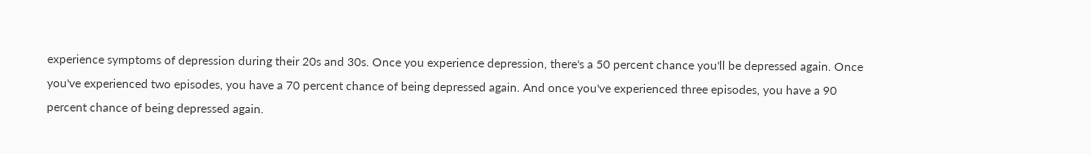experience symptoms of depression during their 20s and 30s. Once you experience depression, there's a 50 percent chance you'll be depressed again. Once you've experienced two episodes, you have a 70 percent chance of being depressed again. And once you've experienced three episodes, you have a 90 percent chance of being depressed again.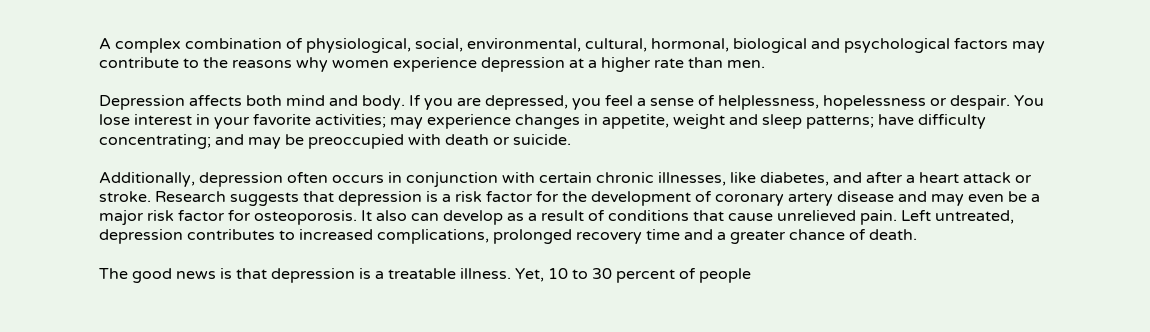A complex combination of physiological, social, environmental, cultural, hormonal, biological and psychological factors may contribute to the reasons why women experience depression at a higher rate than men.

Depression affects both mind and body. If you are depressed, you feel a sense of helplessness, hopelessness or despair. You lose interest in your favorite activities; may experience changes in appetite, weight and sleep patterns; have difficulty concentrating; and may be preoccupied with death or suicide.

Additionally, depression often occurs in conjunction with certain chronic illnesses, like diabetes, and after a heart attack or stroke. Research suggests that depression is a risk factor for the development of coronary artery disease and may even be a major risk factor for osteoporosis. It also can develop as a result of conditions that cause unrelieved pain. Left untreated, depression contributes to increased complications, prolonged recovery time and a greater chance of death.

The good news is that depression is a treatable illness. Yet, 10 to 30 percent of people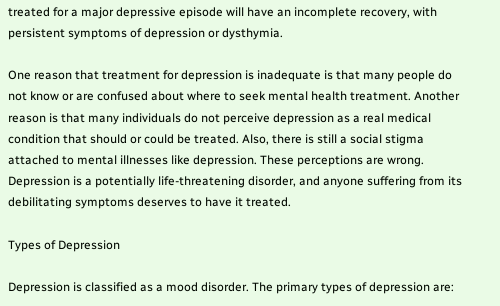treated for a major depressive episode will have an incomplete recovery, with persistent symptoms of depression or dysthymia.

One reason that treatment for depression is inadequate is that many people do not know or are confused about where to seek mental health treatment. Another reason is that many individuals do not perceive depression as a real medical condition that should or could be treated. Also, there is still a social stigma attached to mental illnesses like depression. These perceptions are wrong. Depression is a potentially life-threatening disorder, and anyone suffering from its debilitating symptoms deserves to have it treated.

Types of Depression

Depression is classified as a mood disorder. The primary types of depression are: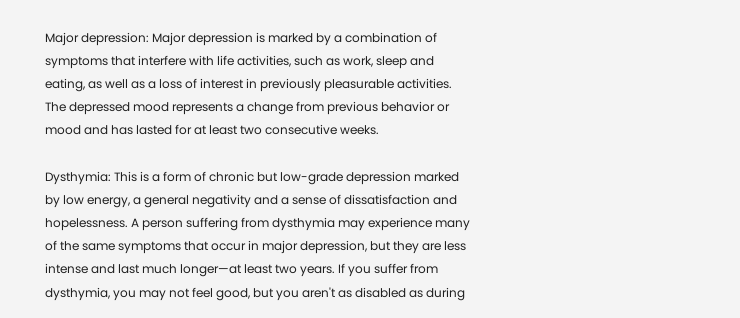Major depression: Major depression is marked by a combination of symptoms that interfere with life activities, such as work, sleep and eating, as well as a loss of interest in previously pleasurable activities. The depressed mood represents a change from previous behavior or mood and has lasted for at least two consecutive weeks.

Dysthymia: This is a form of chronic but low-grade depression marked by low energy, a general negativity and a sense of dissatisfaction and hopelessness. A person suffering from dysthymia may experience many of the same symptoms that occur in major depression, but they are less intense and last much longer—at least two years. If you suffer from dysthymia, you may not feel good, but you aren't as disabled as during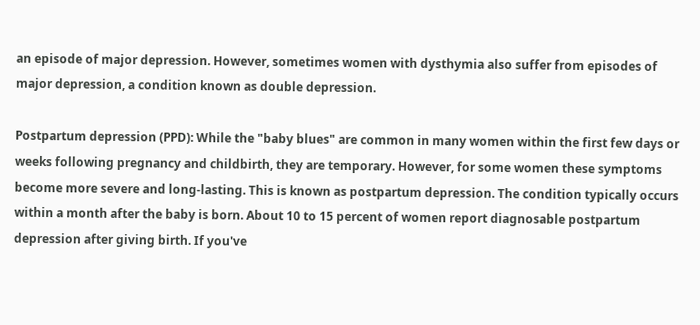an episode of major depression. However, sometimes women with dysthymia also suffer from episodes of major depression, a condition known as double depression.

Postpartum depression (PPD): While the "baby blues" are common in many women within the first few days or weeks following pregnancy and childbirth, they are temporary. However, for some women these symptoms become more severe and long-lasting. This is known as postpartum depression. The condition typically occurs within a month after the baby is born. About 10 to 15 percent of women report diagnosable postpartum depression after giving birth. If you've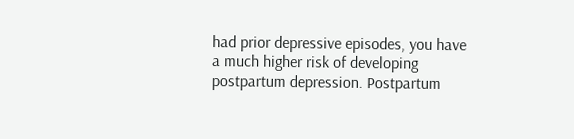had prior depressive episodes, you have a much higher risk of developing postpartum depression. Postpartum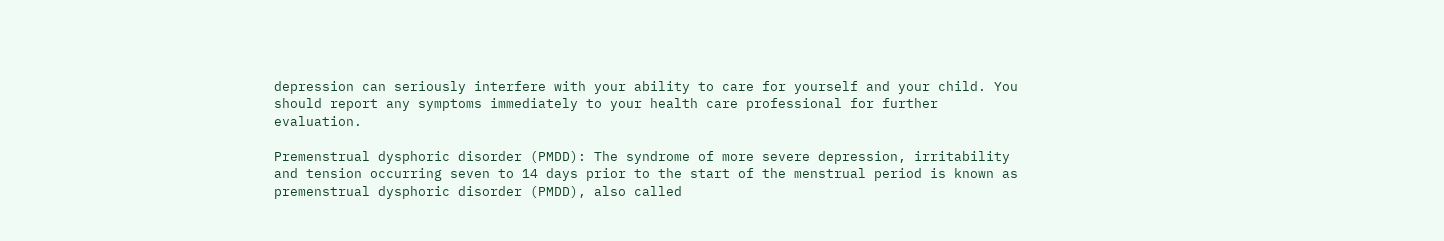depression can seriously interfere with your ability to care for yourself and your child. You should report any symptoms immediately to your health care professional for further evaluation.

Premenstrual dysphoric disorder (PMDD): The syndrome of more severe depression, irritability and tension occurring seven to 14 days prior to the start of the menstrual period is known as premenstrual dysphoric disorder (PMDD), also called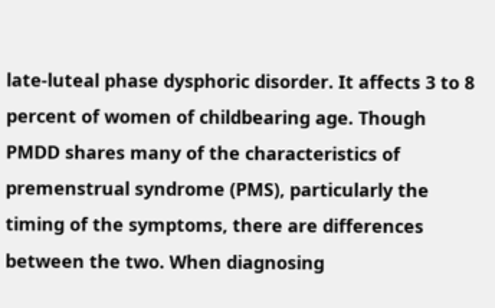late-luteal phase dysphoric disorder. It affects 3 to 8 percent of women of childbearing age. Though PMDD shares many of the characteristics of premenstrual syndrome (PMS), particularly the timing of the symptoms, there are differences between the two. When diagnosing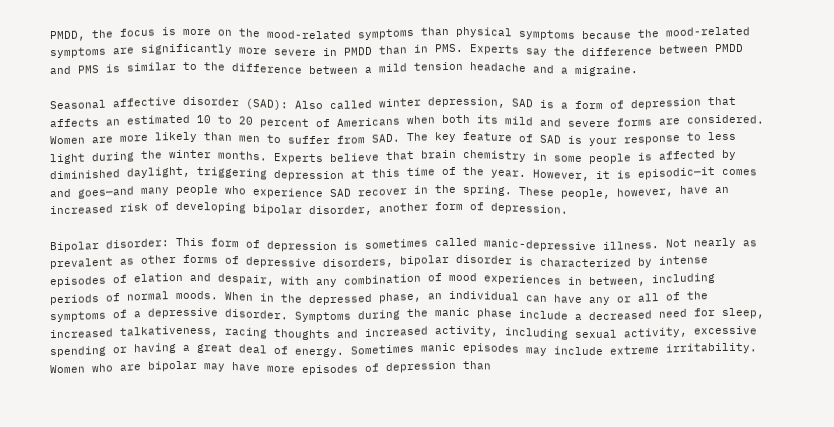PMDD, the focus is more on the mood-related symptoms than physical symptoms because the mood-related symptoms are significantly more severe in PMDD than in PMS. Experts say the difference between PMDD and PMS is similar to the difference between a mild tension headache and a migraine.

Seasonal affective disorder (SAD): Also called winter depression, SAD is a form of depression that affects an estimated 10 to 20 percent of Americans when both its mild and severe forms are considered. Women are more likely than men to suffer from SAD. The key feature of SAD is your response to less light during the winter months. Experts believe that brain chemistry in some people is affected by diminished daylight, triggering depression at this time of the year. However, it is episodic—it comes and goes—and many people who experience SAD recover in the spring. These people, however, have an increased risk of developing bipolar disorder, another form of depression.

Bipolar disorder: This form of depression is sometimes called manic-depressive illness. Not nearly as prevalent as other forms of depressive disorders, bipolar disorder is characterized by intense episodes of elation and despair, with any combination of mood experiences in between, including periods of normal moods. When in the depressed phase, an individual can have any or all of the symptoms of a depressive disorder. Symptoms during the manic phase include a decreased need for sleep, increased talkativeness, racing thoughts and increased activity, including sexual activity, excessive spending or having a great deal of energy. Sometimes manic episodes may include extreme irritability. Women who are bipolar may have more episodes of depression than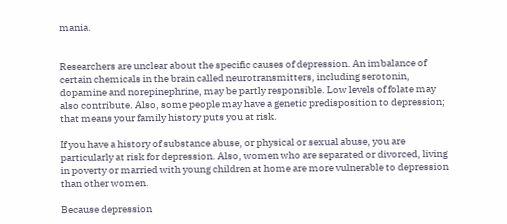mania.


Researchers are unclear about the specific causes of depression. An imbalance of certain chemicals in the brain called neurotransmitters, including serotonin, dopamine and norepinephrine, may be partly responsible. Low levels of folate may also contribute. Also, some people may have a genetic predisposition to depression; that means your family history puts you at risk.

If you have a history of substance abuse, or physical or sexual abuse, you are particularly at risk for depression. Also, women who are separated or divorced, living in poverty or married with young children at home are more vulnerable to depression than other women.

Because depression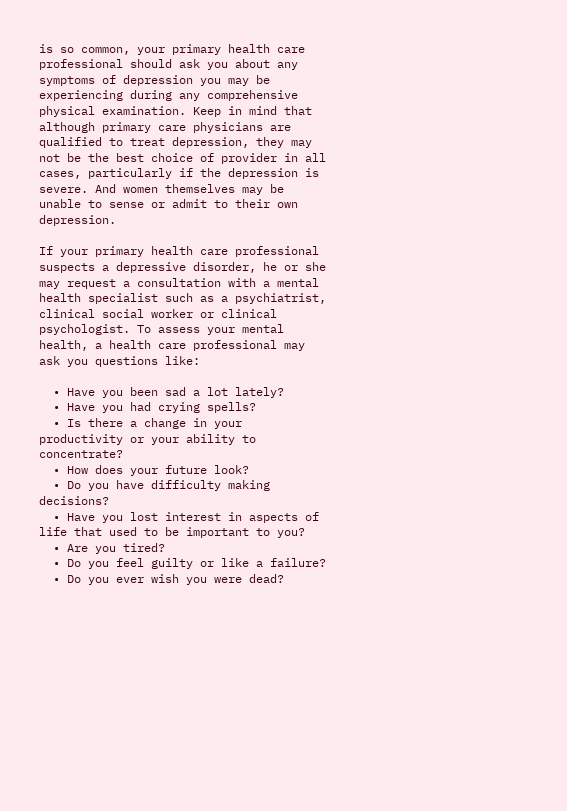is so common, your primary health care professional should ask you about any symptoms of depression you may be experiencing during any comprehensive physical examination. Keep in mind that although primary care physicians are qualified to treat depression, they may not be the best choice of provider in all cases, particularly if the depression is severe. And women themselves may be unable to sense or admit to their own depression.

If your primary health care professional suspects a depressive disorder, he or she may request a consultation with a mental health specialist such as a psychiatrist, clinical social worker or clinical psychologist. To assess your mental health, a health care professional may ask you questions like:

  • Have you been sad a lot lately?
  • Have you had crying spells?
  • Is there a change in your productivity or your ability to concentrate?
  • How does your future look?
  • Do you have difficulty making decisions?
  • Have you lost interest in aspects of life that used to be important to you?
  • Are you tired?
  • Do you feel guilty or like a failure?
  • Do you ever wish you were dead?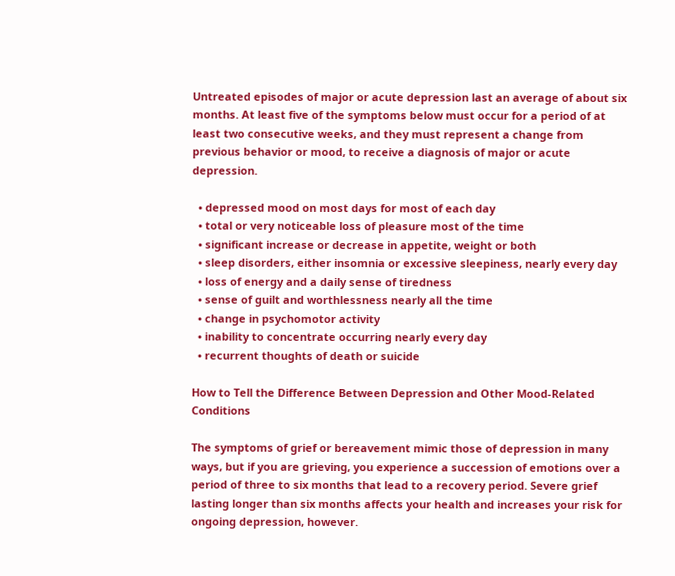Untreated episodes of major or acute depression last an average of about six months. At least five of the symptoms below must occur for a period of at least two consecutive weeks, and they must represent a change from previous behavior or mood, to receive a diagnosis of major or acute depression.

  • depressed mood on most days for most of each day
  • total or very noticeable loss of pleasure most of the time
  • significant increase or decrease in appetite, weight or both
  • sleep disorders, either insomnia or excessive sleepiness, nearly every day
  • loss of energy and a daily sense of tiredness
  • sense of guilt and worthlessness nearly all the time
  • change in psychomotor activity
  • inability to concentrate occurring nearly every day
  • recurrent thoughts of death or suicide

How to Tell the Difference Between Depression and Other Mood-Related Conditions

The symptoms of grief or bereavement mimic those of depression in many ways, but if you are grieving, you experience a succession of emotions over a period of three to six months that lead to a recovery period. Severe grief lasting longer than six months affects your health and increases your risk for ongoing depression, however.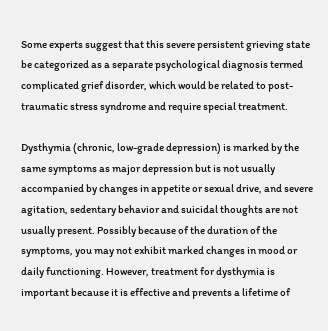Some experts suggest that this severe persistent grieving state be categorized as a separate psychological diagnosis termed complicated grief disorder, which would be related to post-traumatic stress syndrome and require special treatment.

Dysthymia (chronic, low-grade depression) is marked by the same symptoms as major depression but is not usually accompanied by changes in appetite or sexual drive, and severe agitation, sedentary behavior and suicidal thoughts are not usually present. Possibly because of the duration of the symptoms, you may not exhibit marked changes in mood or daily functioning. However, treatment for dysthymia is important because it is effective and prevents a lifetime of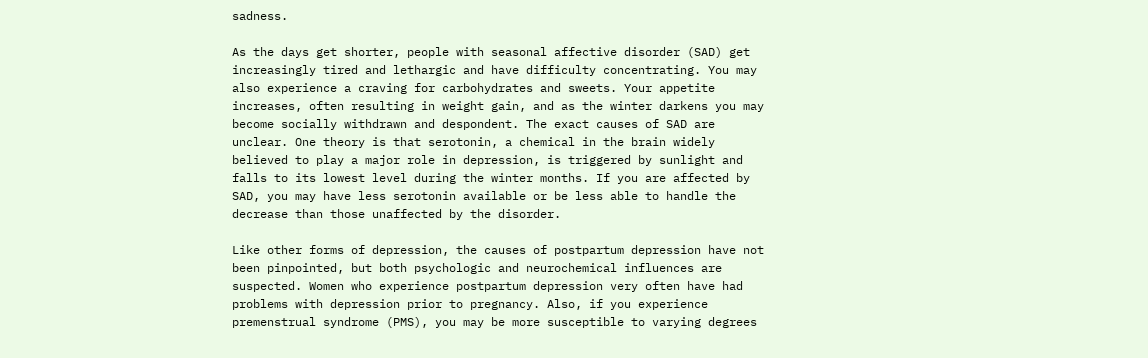sadness.

As the days get shorter, people with seasonal affective disorder (SAD) get increasingly tired and lethargic and have difficulty concentrating. You may also experience a craving for carbohydrates and sweets. Your appetite increases, often resulting in weight gain, and as the winter darkens you may become socially withdrawn and despondent. The exact causes of SAD are unclear. One theory is that serotonin, a chemical in the brain widely believed to play a major role in depression, is triggered by sunlight and falls to its lowest level during the winter months. If you are affected by SAD, you may have less serotonin available or be less able to handle the decrease than those unaffected by the disorder.

Like other forms of depression, the causes of postpartum depression have not been pinpointed, but both psychologic and neurochemical influences are suspected. Women who experience postpartum depression very often have had problems with depression prior to pregnancy. Also, if you experience premenstrual syndrome (PMS), you may be more susceptible to varying degrees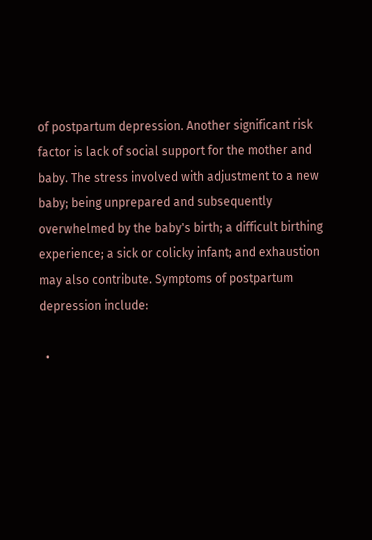of postpartum depression. Another significant risk factor is lack of social support for the mother and baby. The stress involved with adjustment to a new baby; being unprepared and subsequently overwhelmed by the baby's birth; a difficult birthing experience; a sick or colicky infant; and exhaustion may also contribute. Symptoms of postpartum depression include:

  •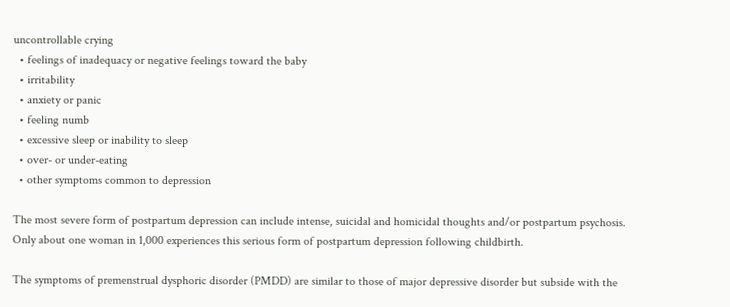uncontrollable crying
  • feelings of inadequacy or negative feelings toward the baby
  • irritability
  • anxiety or panic
  • feeling numb
  • excessive sleep or inability to sleep
  • over- or under-eating
  • other symptoms common to depression

The most severe form of postpartum depression can include intense, suicidal and homicidal thoughts and/or postpartum psychosis. Only about one woman in 1,000 experiences this serious form of postpartum depression following childbirth.

The symptoms of premenstrual dysphoric disorder (PMDD) are similar to those of major depressive disorder but subside with the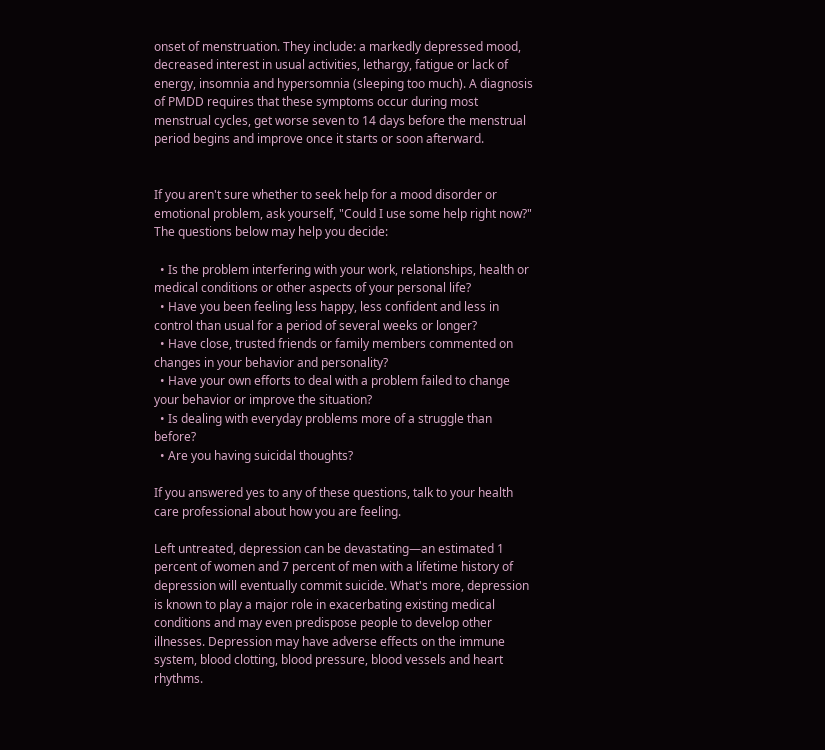onset of menstruation. They include: a markedly depressed mood, decreased interest in usual activities, lethargy, fatigue or lack of energy, insomnia and hypersomnia (sleeping too much). A diagnosis of PMDD requires that these symptoms occur during most menstrual cycles, get worse seven to 14 days before the menstrual period begins and improve once it starts or soon afterward.


If you aren't sure whether to seek help for a mood disorder or emotional problem, ask yourself, "Could I use some help right now?" The questions below may help you decide:

  • Is the problem interfering with your work, relationships, health or medical conditions or other aspects of your personal life?
  • Have you been feeling less happy, less confident and less in control than usual for a period of several weeks or longer?
  • Have close, trusted friends or family members commented on changes in your behavior and personality?
  • Have your own efforts to deal with a problem failed to change your behavior or improve the situation?
  • Is dealing with everyday problems more of a struggle than before?
  • Are you having suicidal thoughts?

If you answered yes to any of these questions, talk to your health care professional about how you are feeling.

Left untreated, depression can be devastating—an estimated 1 percent of women and 7 percent of men with a lifetime history of depression will eventually commit suicide. What's more, depression is known to play a major role in exacerbating existing medical conditions and may even predispose people to develop other illnesses. Depression may have adverse effects on the immune system, blood clotting, blood pressure, blood vessels and heart rhythms.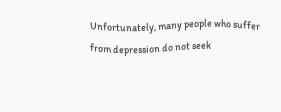Unfortunately, many people who suffer from depression do not seek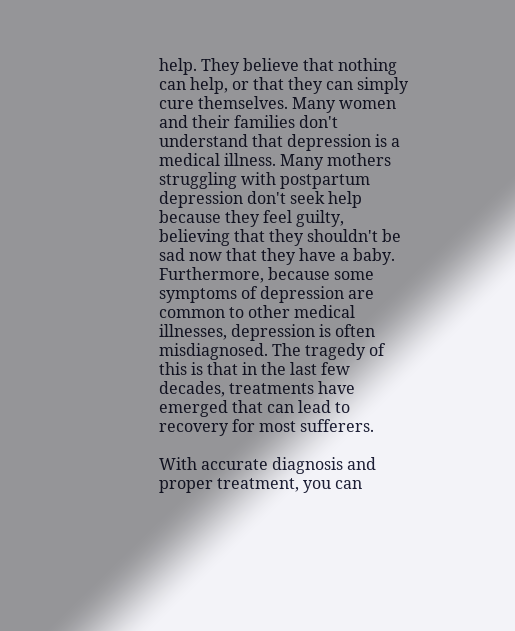help. They believe that nothing can help, or that they can simply cure themselves. Many women and their families don't understand that depression is a medical illness. Many mothers struggling with postpartum depression don't seek help because they feel guilty, believing that they shouldn't be sad now that they have a baby. Furthermore, because some symptoms of depression are common to other medical illnesses, depression is often misdiagnosed. The tragedy of this is that in the last few decades, treatments have emerged that can lead to recovery for most sufferers.

With accurate diagnosis and proper treatment, you can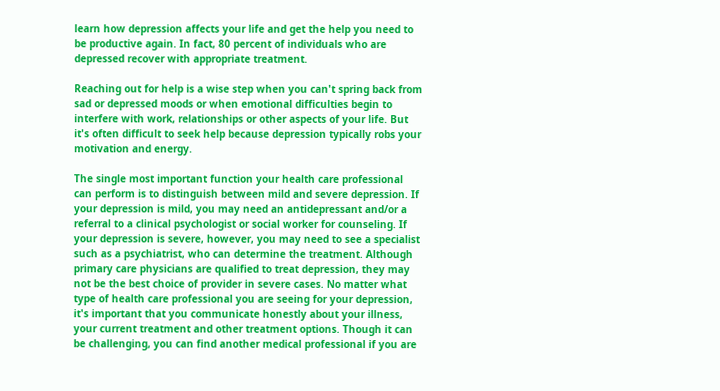learn how depression affects your life and get the help you need to be productive again. In fact, 80 percent of individuals who are depressed recover with appropriate treatment.

Reaching out for help is a wise step when you can't spring back from sad or depressed moods or when emotional difficulties begin to interfere with work, relationships or other aspects of your life. But it's often difficult to seek help because depression typically robs your motivation and energy.

The single most important function your health care professional can perform is to distinguish between mild and severe depression. If your depression is mild, you may need an antidepressant and/or a referral to a clinical psychologist or social worker for counseling. If your depression is severe, however, you may need to see a specialist such as a psychiatrist, who can determine the treatment. Although primary care physicians are qualified to treat depression, they may not be the best choice of provider in severe cases. No matter what type of health care professional you are seeing for your depression, it's important that you communicate honestly about your illness, your current treatment and other treatment options. Though it can be challenging, you can find another medical professional if you are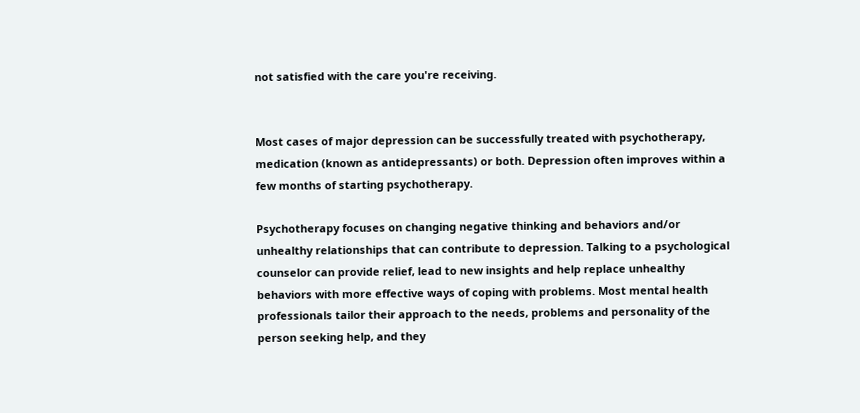not satisfied with the care you're receiving.


Most cases of major depression can be successfully treated with psychotherapy, medication (known as antidepressants) or both. Depression often improves within a few months of starting psychotherapy.

Psychotherapy focuses on changing negative thinking and behaviors and/or unhealthy relationships that can contribute to depression. Talking to a psychological counselor can provide relief, lead to new insights and help replace unhealthy behaviors with more effective ways of coping with problems. Most mental health professionals tailor their approach to the needs, problems and personality of the person seeking help, and they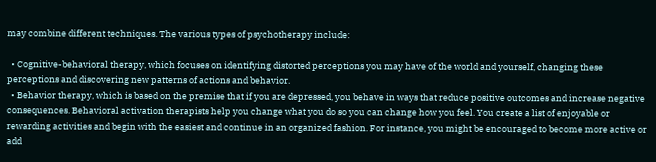may combine different techniques. The various types of psychotherapy include:

  • Cognitive-behavioral therapy, which focuses on identifying distorted perceptions you may have of the world and yourself, changing these perceptions and discovering new patterns of actions and behavior.
  • Behavior therapy, which is based on the premise that if you are depressed, you behave in ways that reduce positive outcomes and increase negative consequences. Behavioral activation therapists help you change what you do so you can change how you feel. You create a list of enjoyable or rewarding activities and begin with the easiest and continue in an organized fashion. For instance, you might be encouraged to become more active or add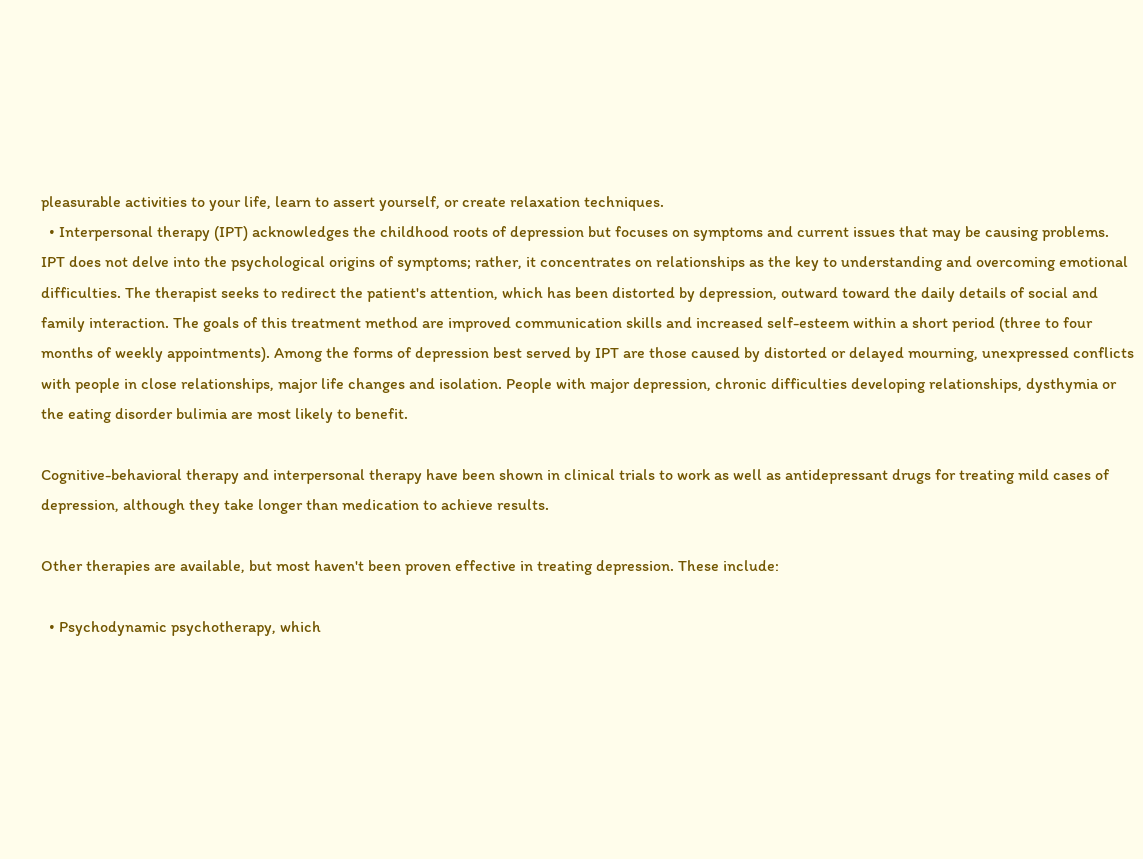pleasurable activities to your life, learn to assert yourself, or create relaxation techniques.
  • Interpersonal therapy (IPT) acknowledges the childhood roots of depression but focuses on symptoms and current issues that may be causing problems. IPT does not delve into the psychological origins of symptoms; rather, it concentrates on relationships as the key to understanding and overcoming emotional difficulties. The therapist seeks to redirect the patient's attention, which has been distorted by depression, outward toward the daily details of social and family interaction. The goals of this treatment method are improved communication skills and increased self-esteem within a short period (three to four months of weekly appointments). Among the forms of depression best served by IPT are those caused by distorted or delayed mourning, unexpressed conflicts with people in close relationships, major life changes and isolation. People with major depression, chronic difficulties developing relationships, dysthymia or the eating disorder bulimia are most likely to benefit.

Cognitive-behavioral therapy and interpersonal therapy have been shown in clinical trials to work as well as antidepressant drugs for treating mild cases of depression, although they take longer than medication to achieve results.

Other therapies are available, but most haven't been proven effective in treating depression. These include:

  • Psychodynamic psychotherapy, which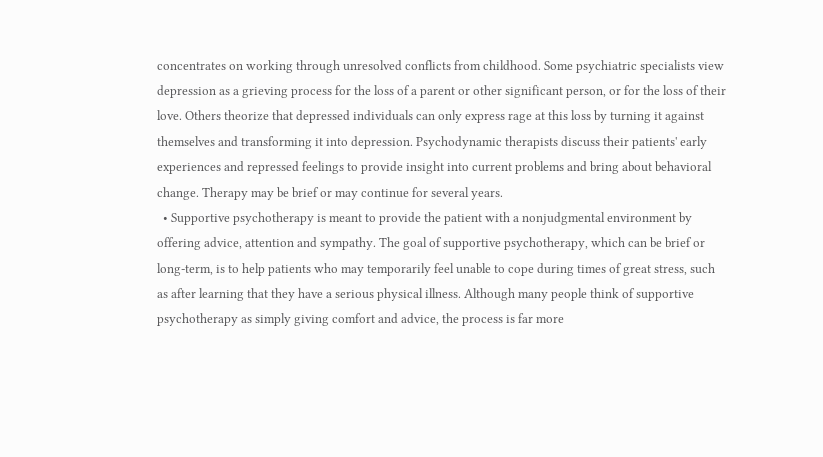concentrates on working through unresolved conflicts from childhood. Some psychiatric specialists view depression as a grieving process for the loss of a parent or other significant person, or for the loss of their love. Others theorize that depressed individuals can only express rage at this loss by turning it against themselves and transforming it into depression. Psychodynamic therapists discuss their patients' early experiences and repressed feelings to provide insight into current problems and bring about behavioral change. Therapy may be brief or may continue for several years.
  • Supportive psychotherapy is meant to provide the patient with a nonjudgmental environment by offering advice, attention and sympathy. The goal of supportive psychotherapy, which can be brief or long-term, is to help patients who may temporarily feel unable to cope during times of great stress, such as after learning that they have a serious physical illness. Although many people think of supportive psychotherapy as simply giving comfort and advice, the process is far more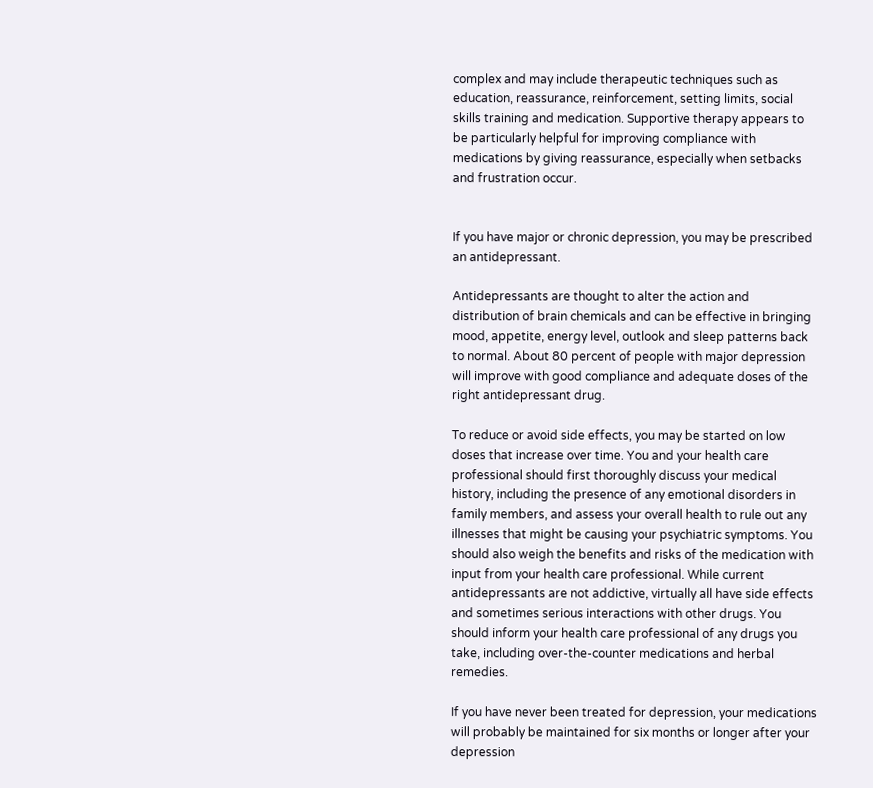complex and may include therapeutic techniques such as education, reassurance, reinforcement, setting limits, social skills training and medication. Supportive therapy appears to be particularly helpful for improving compliance with medications by giving reassurance, especially when setbacks and frustration occur.


If you have major or chronic depression, you may be prescribed an antidepressant.

Antidepressants are thought to alter the action and distribution of brain chemicals and can be effective in bringing mood, appetite, energy level, outlook and sleep patterns back to normal. About 80 percent of people with major depression will improve with good compliance and adequate doses of the right antidepressant drug.

To reduce or avoid side effects, you may be started on low doses that increase over time. You and your health care professional should first thoroughly discuss your medical history, including the presence of any emotional disorders in family members, and assess your overall health to rule out any illnesses that might be causing your psychiatric symptoms. You should also weigh the benefits and risks of the medication with input from your health care professional. While current antidepressants are not addictive, virtually all have side effects and sometimes serious interactions with other drugs. You should inform your health care professional of any drugs you take, including over-the-counter medications and herbal remedies.

If you have never been treated for depression, your medications will probably be maintained for six months or longer after your depression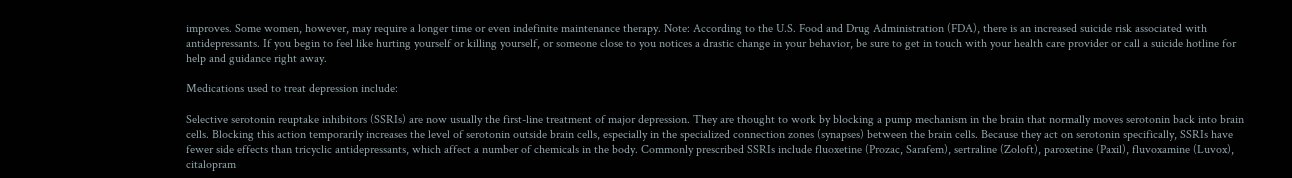improves. Some women, however, may require a longer time or even indefinite maintenance therapy. Note: According to the U.S. Food and Drug Administration (FDA), there is an increased suicide risk associated with antidepressants. If you begin to feel like hurting yourself or killing yourself, or someone close to you notices a drastic change in your behavior, be sure to get in touch with your health care provider or call a suicide hotline for help and guidance right away.

Medications used to treat depression include:

Selective serotonin reuptake inhibitors (SSRIs) are now usually the first-line treatment of major depression. They are thought to work by blocking a pump mechanism in the brain that normally moves serotonin back into brain cells. Blocking this action temporarily increases the level of serotonin outside brain cells, especially in the specialized connection zones (synapses) between the brain cells. Because they act on serotonin specifically, SSRIs have fewer side effects than tricyclic antidepressants, which affect a number of chemicals in the body. Commonly prescribed SSRIs include fluoxetine (Prozac, Sarafem), sertraline (Zoloft), paroxetine (Paxil), fluvoxamine (Luvox), citalopram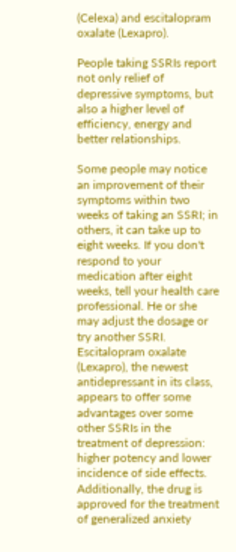(Celexa) and escitalopram oxalate (Lexapro).

People taking SSRIs report not only relief of depressive symptoms, but also a higher level of efficiency, energy and better relationships.

Some people may notice an improvement of their symptoms within two weeks of taking an SSRI; in others, it can take up to eight weeks. If you don't respond to your medication after eight weeks, tell your health care professional. He or she may adjust the dosage or try another SSRI. Escitalopram oxalate (Lexapro), the newest antidepressant in its class, appears to offer some advantages over some other SSRIs in the treatment of depression: higher potency and lower incidence of side effects. Additionally, the drug is approved for the treatment of generalized anxiety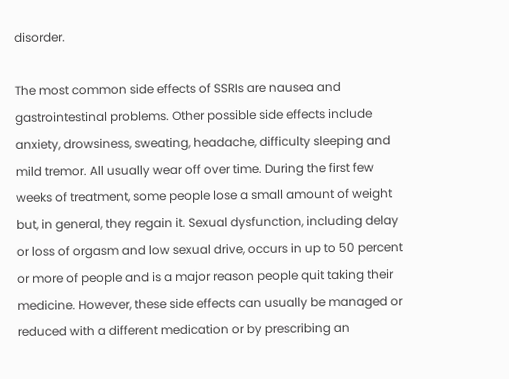disorder.

The most common side effects of SSRIs are nausea and gastrointestinal problems. Other possible side effects include anxiety, drowsiness, sweating, headache, difficulty sleeping and mild tremor. All usually wear off over time. During the first few weeks of treatment, some people lose a small amount of weight but, in general, they regain it. Sexual dysfunction, including delay or loss of orgasm and low sexual drive, occurs in up to 50 percent or more of people and is a major reason people quit taking their medicine. However, these side effects can usually be managed or reduced with a different medication or by prescribing an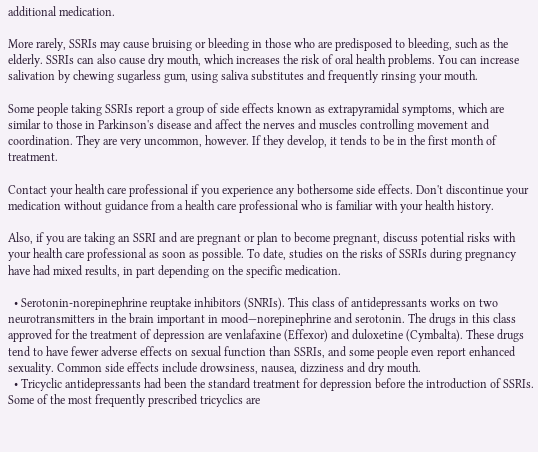additional medication.

More rarely, SSRIs may cause bruising or bleeding in those who are predisposed to bleeding, such as the elderly. SSRIs can also cause dry mouth, which increases the risk of oral health problems. You can increase salivation by chewing sugarless gum, using saliva substitutes and frequently rinsing your mouth.

Some people taking SSRIs report a group of side effects known as extrapyramidal symptoms, which are similar to those in Parkinson's disease and affect the nerves and muscles controlling movement and coordination. They are very uncommon, however. If they develop, it tends to be in the first month of treatment.

Contact your health care professional if you experience any bothersome side effects. Don't discontinue your medication without guidance from a health care professional who is familiar with your health history.

Also, if you are taking an SSRI and are pregnant or plan to become pregnant, discuss potential risks with your health care professional as soon as possible. To date, studies on the risks of SSRIs during pregnancy have had mixed results, in part depending on the specific medication.

  • Serotonin-norepinephrine reuptake inhibitors (SNRIs). This class of antidepressants works on two neurotransmitters in the brain important in mood—norepinephrine and serotonin. The drugs in this class approved for the treatment of depression are venlafaxine (Effexor) and duloxetine (Cymbalta). These drugs tend to have fewer adverse effects on sexual function than SSRIs, and some people even report enhanced sexuality. Common side effects include drowsiness, nausea, dizziness and dry mouth.
  • Tricyclic antidepressants had been the standard treatment for depression before the introduction of SSRIs. Some of the most frequently prescribed tricyclics are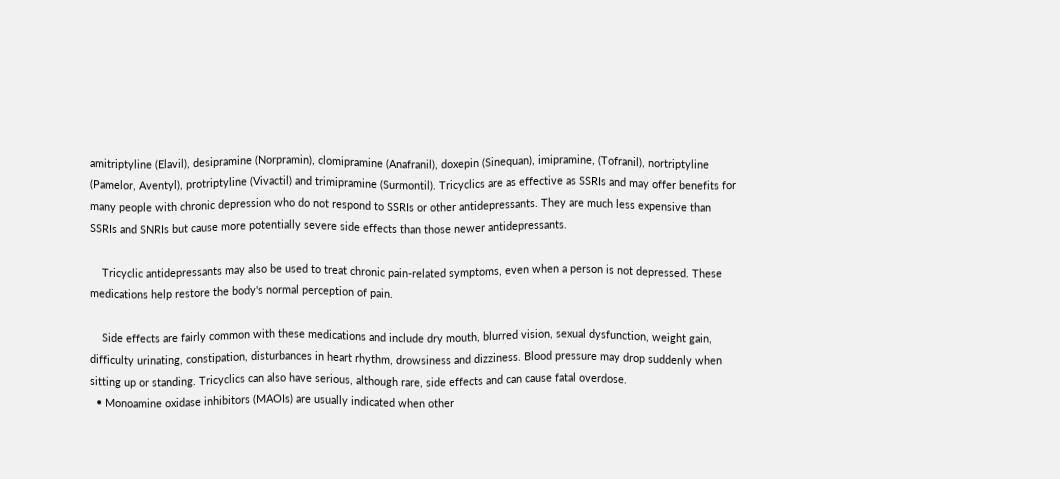amitriptyline (Elavil), desipramine (Norpramin), clomipramine (Anafranil), doxepin (Sinequan), imipramine, (Tofranil), nortriptyline (Pamelor, Aventyl), protriptyline (Vivactil) and trimipramine (Surmontil). Tricyclics are as effective as SSRIs and may offer benefits for many people with chronic depression who do not respond to SSRIs or other antidepressants. They are much less expensive than SSRIs and SNRIs but cause more potentially severe side effects than those newer antidepressants.

    Tricyclic antidepressants may also be used to treat chronic pain-related symptoms, even when a person is not depressed. These medications help restore the body's normal perception of pain.

    Side effects are fairly common with these medications and include dry mouth, blurred vision, sexual dysfunction, weight gain, difficulty urinating, constipation, disturbances in heart rhythm, drowsiness and dizziness. Blood pressure may drop suddenly when sitting up or standing. Tricyclics can also have serious, although rare, side effects and can cause fatal overdose.
  • Monoamine oxidase inhibitors (MAOIs) are usually indicated when other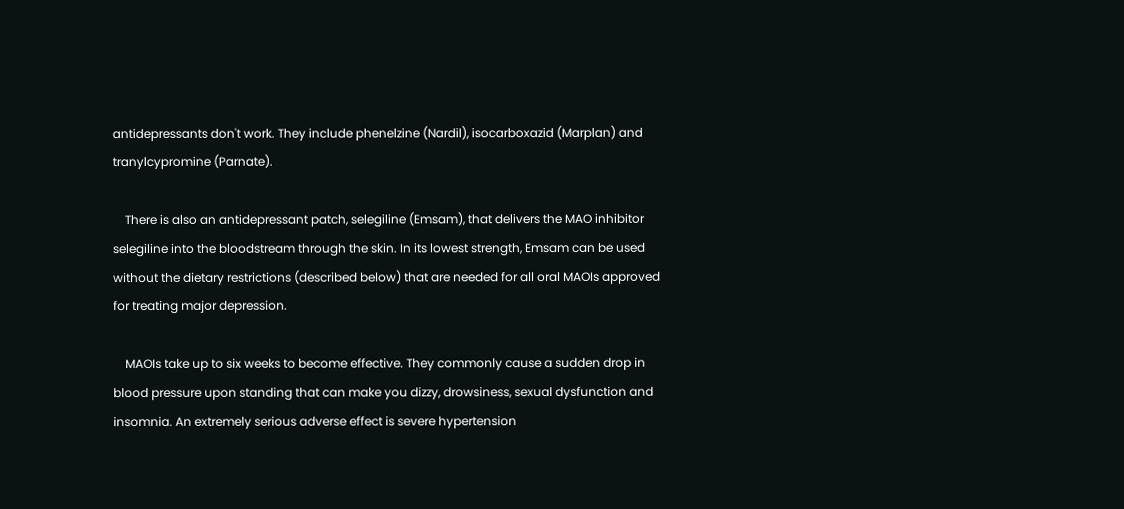antidepressants don't work. They include phenelzine (Nardil), isocarboxazid (Marplan) and tranylcypromine (Parnate).

    There is also an antidepressant patch, selegiline (Emsam), that delivers the MAO inhibitor selegiline into the bloodstream through the skin. In its lowest strength, Emsam can be used without the dietary restrictions (described below) that are needed for all oral MAOIs approved for treating major depression.

    MAOIs take up to six weeks to become effective. They commonly cause a sudden drop in blood pressure upon standing that can make you dizzy, drowsiness, sexual dysfunction and insomnia. An extremely serious adverse effect is severe hypertension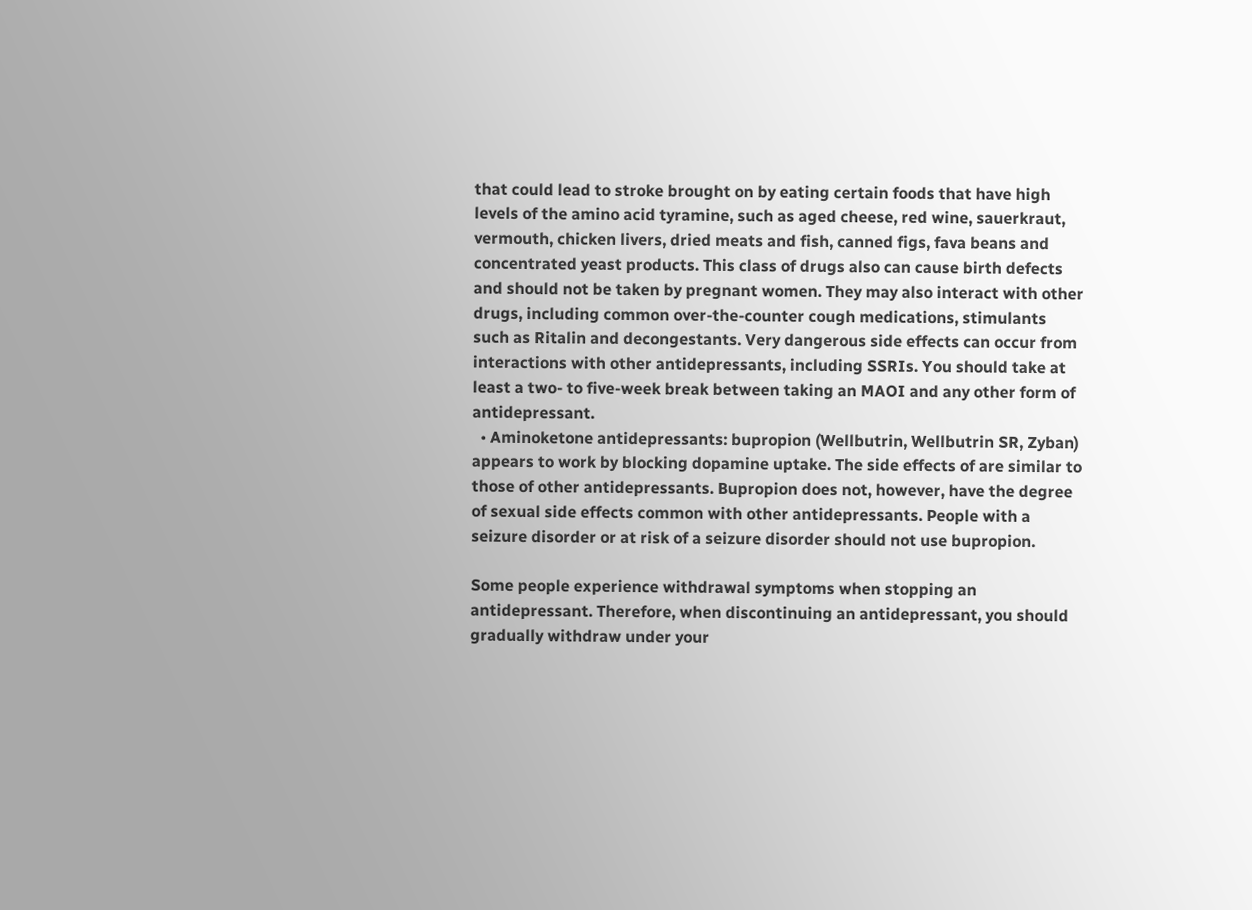that could lead to stroke brought on by eating certain foods that have high levels of the amino acid tyramine, such as aged cheese, red wine, sauerkraut, vermouth, chicken livers, dried meats and fish, canned figs, fava beans and concentrated yeast products. This class of drugs also can cause birth defects and should not be taken by pregnant women. They may also interact with other drugs, including common over-the-counter cough medications, stimulants such as Ritalin and decongestants. Very dangerous side effects can occur from interactions with other antidepressants, including SSRIs. You should take at least a two- to five-week break between taking an MAOI and any other form of antidepressant.
  • Aminoketone antidepressants: bupropion (Wellbutrin, Wellbutrin SR, Zyban) appears to work by blocking dopamine uptake. The side effects of are similar to those of other antidepressants. Bupropion does not, however, have the degree of sexual side effects common with other antidepressants. People with a seizure disorder or at risk of a seizure disorder should not use bupropion.

Some people experience withdrawal symptoms when stopping an antidepressant. Therefore, when discontinuing an antidepressant, you should gradually withdraw under your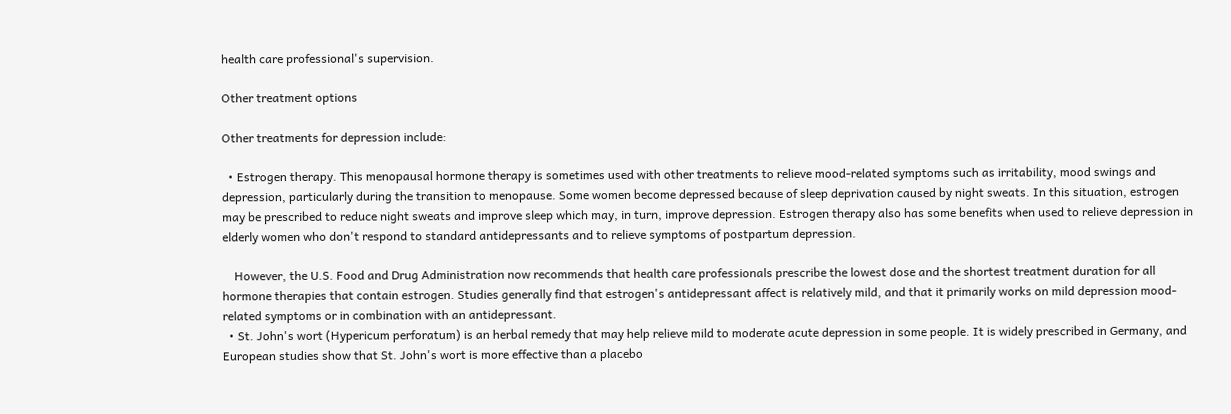health care professional's supervision.

Other treatment options

Other treatments for depression include:

  • Estrogen therapy. This menopausal hormone therapy is sometimes used with other treatments to relieve mood-related symptoms such as irritability, mood swings and depression, particularly during the transition to menopause. Some women become depressed because of sleep deprivation caused by night sweats. In this situation, estrogen may be prescribed to reduce night sweats and improve sleep which may, in turn, improve depression. Estrogen therapy also has some benefits when used to relieve depression in elderly women who don't respond to standard antidepressants and to relieve symptoms of postpartum depression.

    However, the U.S. Food and Drug Administration now recommends that health care professionals prescribe the lowest dose and the shortest treatment duration for all hormone therapies that contain estrogen. Studies generally find that estrogen's antidepressant affect is relatively mild, and that it primarily works on mild depression mood-related symptoms or in combination with an antidepressant.
  • St. John's wort (Hypericum perforatum) is an herbal remedy that may help relieve mild to moderate acute depression in some people. It is widely prescribed in Germany, and European studies show that St. John's wort is more effective than a placebo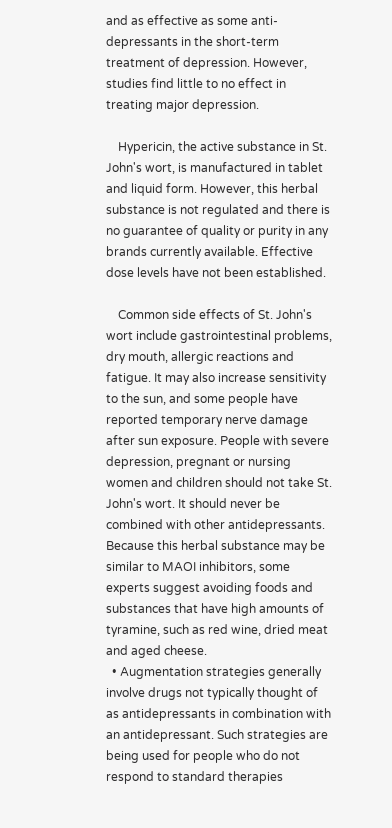and as effective as some anti-depressants in the short-term treatment of depression. However, studies find little to no effect in treating major depression.

    Hypericin, the active substance in St. John's wort, is manufactured in tablet and liquid form. However, this herbal substance is not regulated and there is no guarantee of quality or purity in any brands currently available. Effective dose levels have not been established.

    Common side effects of St. John's wort include gastrointestinal problems, dry mouth, allergic reactions and fatigue. It may also increase sensitivity to the sun, and some people have reported temporary nerve damage after sun exposure. People with severe depression, pregnant or nursing women and children should not take St. John's wort. It should never be combined with other antidepressants. Because this herbal substance may be similar to MAOI inhibitors, some experts suggest avoiding foods and substances that have high amounts of tyramine, such as red wine, dried meat and aged cheese.
  • Augmentation strategies generally involve drugs not typically thought of as antidepressants in combination with an antidepressant. Such strategies are being used for people who do not respond to standard therapies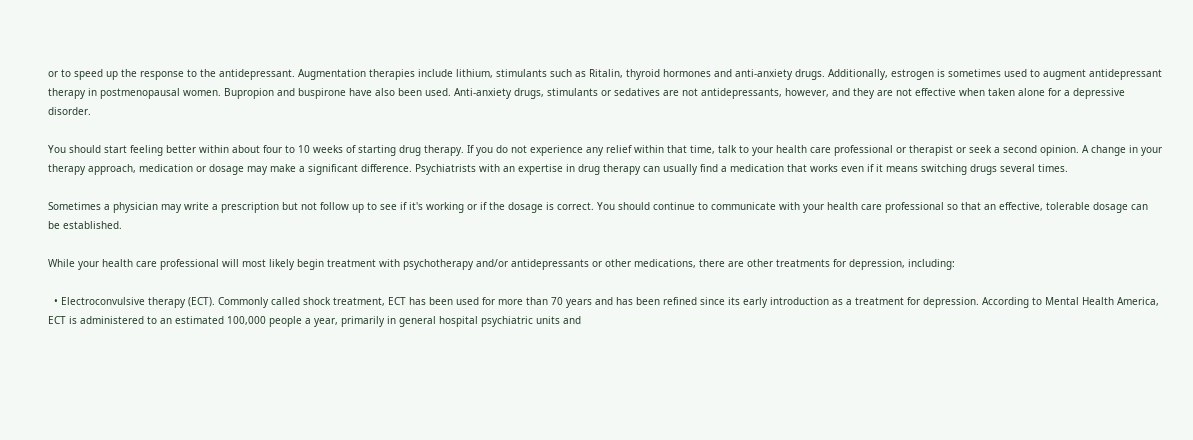or to speed up the response to the antidepressant. Augmentation therapies include lithium, stimulants such as Ritalin, thyroid hormones and anti-anxiety drugs. Additionally, estrogen is sometimes used to augment antidepressant therapy in postmenopausal women. Bupropion and buspirone have also been used. Anti-anxiety drugs, stimulants or sedatives are not antidepressants, however, and they are not effective when taken alone for a depressive disorder.

You should start feeling better within about four to 10 weeks of starting drug therapy. If you do not experience any relief within that time, talk to your health care professional or therapist or seek a second opinion. A change in your therapy approach, medication or dosage may make a significant difference. Psychiatrists with an expertise in drug therapy can usually find a medication that works even if it means switching drugs several times.

Sometimes a physician may write a prescription but not follow up to see if it's working or if the dosage is correct. You should continue to communicate with your health care professional so that an effective, tolerable dosage can be established.

While your health care professional will most likely begin treatment with psychotherapy and/or antidepressants or other medications, there are other treatments for depression, including:

  • Electroconvulsive therapy (ECT). Commonly called shock treatment, ECT has been used for more than 70 years and has been refined since its early introduction as a treatment for depression. According to Mental Health America, ECT is administered to an estimated 100,000 people a year, primarily in general hospital psychiatric units and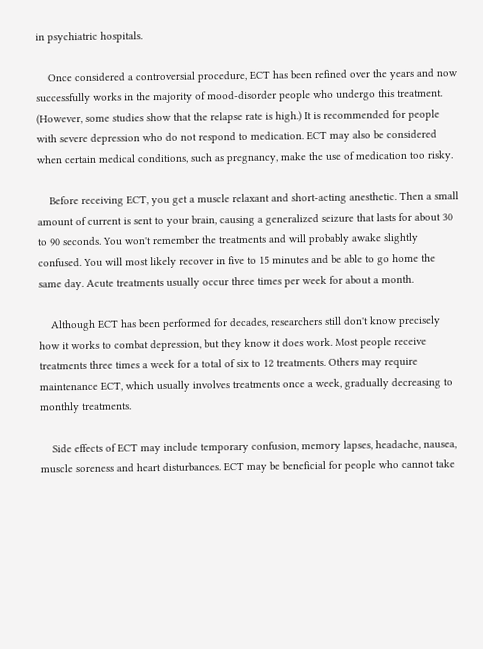in psychiatric hospitals.

    Once considered a controversial procedure, ECT has been refined over the years and now successfully works in the majority of mood-disorder people who undergo this treatment. (However, some studies show that the relapse rate is high.) It is recommended for people with severe depression who do not respond to medication. ECT may also be considered when certain medical conditions, such as pregnancy, make the use of medication too risky.

    Before receiving ECT, you get a muscle relaxant and short-acting anesthetic. Then a small amount of current is sent to your brain, causing a generalized seizure that lasts for about 30 to 90 seconds. You won't remember the treatments and will probably awake slightly confused. You will most likely recover in five to 15 minutes and be able to go home the same day. Acute treatments usually occur three times per week for about a month.

    Although ECT has been performed for decades, researchers still don't know precisely how it works to combat depression, but they know it does work. Most people receive treatments three times a week for a total of six to 12 treatments. Others may require maintenance ECT, which usually involves treatments once a week, gradually decreasing to monthly treatments.

    Side effects of ECT may include temporary confusion, memory lapses, headache, nausea, muscle soreness and heart disturbances. ECT may be beneficial for people who cannot take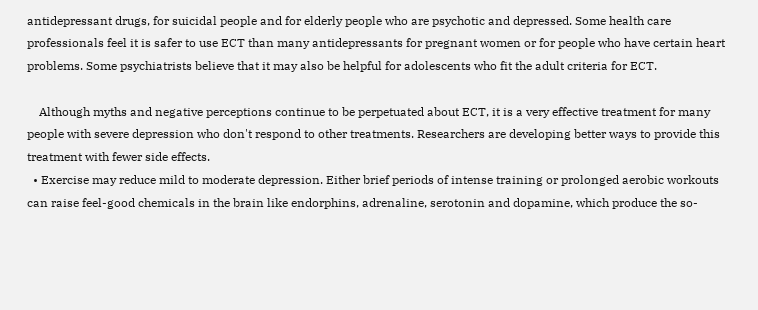antidepressant drugs, for suicidal people and for elderly people who are psychotic and depressed. Some health care professionals feel it is safer to use ECT than many antidepressants for pregnant women or for people who have certain heart problems. Some psychiatrists believe that it may also be helpful for adolescents who fit the adult criteria for ECT.

    Although myths and negative perceptions continue to be perpetuated about ECT, it is a very effective treatment for many people with severe depression who don't respond to other treatments. Researchers are developing better ways to provide this treatment with fewer side effects.
  • Exercise may reduce mild to moderate depression. Either brief periods of intense training or prolonged aerobic workouts can raise feel-good chemicals in the brain like endorphins, adrenaline, serotonin and dopamine, which produce the so-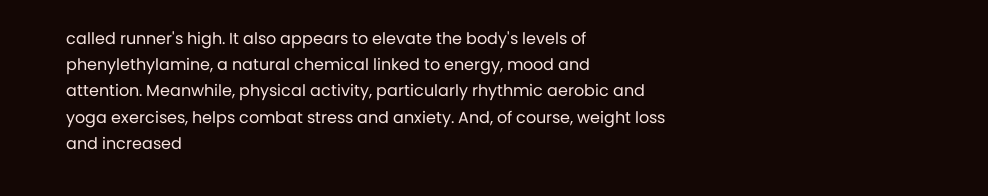called runner's high. It also appears to elevate the body's levels of phenylethylamine, a natural chemical linked to energy, mood and attention. Meanwhile, physical activity, particularly rhythmic aerobic and yoga exercises, helps combat stress and anxiety. And, of course, weight loss and increased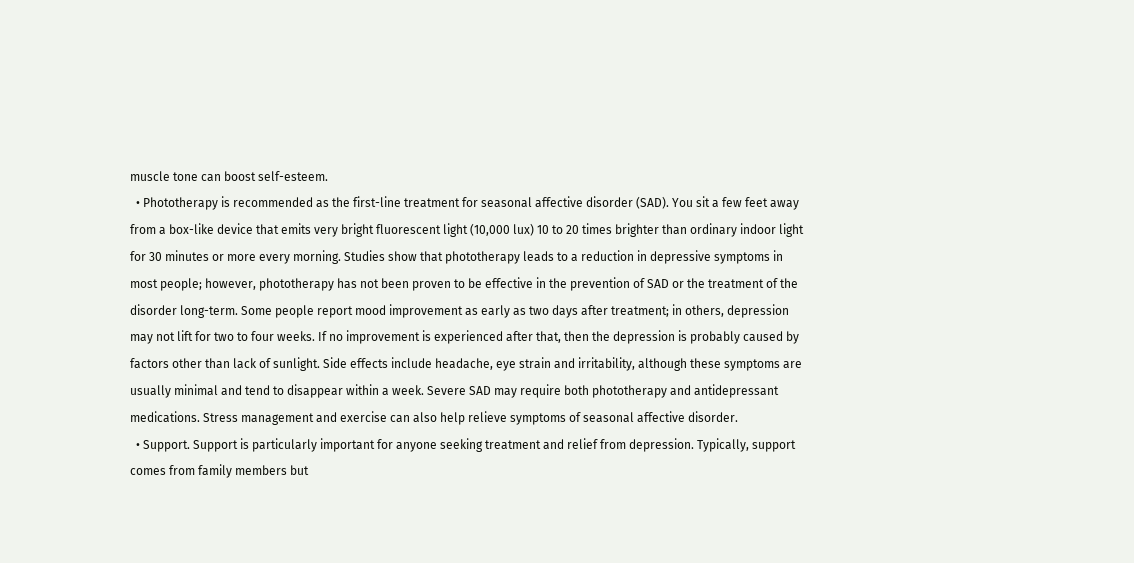muscle tone can boost self-esteem.
  • Phototherapy is recommended as the first-line treatment for seasonal affective disorder (SAD). You sit a few feet away from a box-like device that emits very bright fluorescent light (10,000 lux) 10 to 20 times brighter than ordinary indoor light for 30 minutes or more every morning. Studies show that phototherapy leads to a reduction in depressive symptoms in most people; however, phototherapy has not been proven to be effective in the prevention of SAD or the treatment of the disorder long-term. Some people report mood improvement as early as two days after treatment; in others, depression may not lift for two to four weeks. If no improvement is experienced after that, then the depression is probably caused by factors other than lack of sunlight. Side effects include headache, eye strain and irritability, although these symptoms are usually minimal and tend to disappear within a week. Severe SAD may require both phototherapy and antidepressant medications. Stress management and exercise can also help relieve symptoms of seasonal affective disorder.
  • Support. Support is particularly important for anyone seeking treatment and relief from depression. Typically, support comes from family members but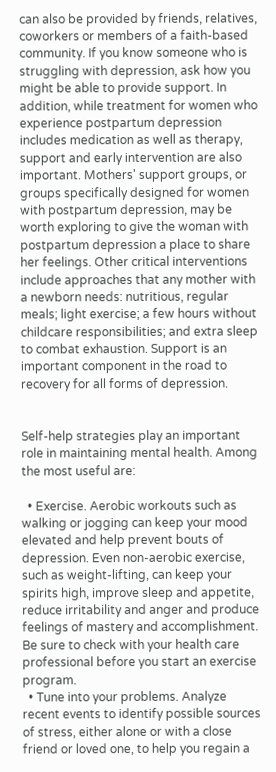can also be provided by friends, relatives, coworkers or members of a faith-based community. If you know someone who is struggling with depression, ask how you might be able to provide support. In addition, while treatment for women who experience postpartum depression includes medication as well as therapy, support and early intervention are also important. Mothers' support groups, or groups specifically designed for women with postpartum depression, may be worth exploring to give the woman with postpartum depression a place to share her feelings. Other critical interventions include approaches that any mother with a newborn needs: nutritious, regular meals; light exercise; a few hours without childcare responsibilities; and extra sleep to combat exhaustion. Support is an important component in the road to recovery for all forms of depression.


Self-help strategies play an important role in maintaining mental health. Among the most useful are:

  • Exercise. Aerobic workouts such as walking or jogging can keep your mood elevated and help prevent bouts of depression. Even non-aerobic exercise, such as weight-lifting, can keep your spirits high, improve sleep and appetite, reduce irritability and anger and produce feelings of mastery and accomplishment. Be sure to check with your health care professional before you start an exercise program.
  • Tune into your problems. Analyze recent events to identify possible sources of stress, either alone or with a close friend or loved one, to help you regain a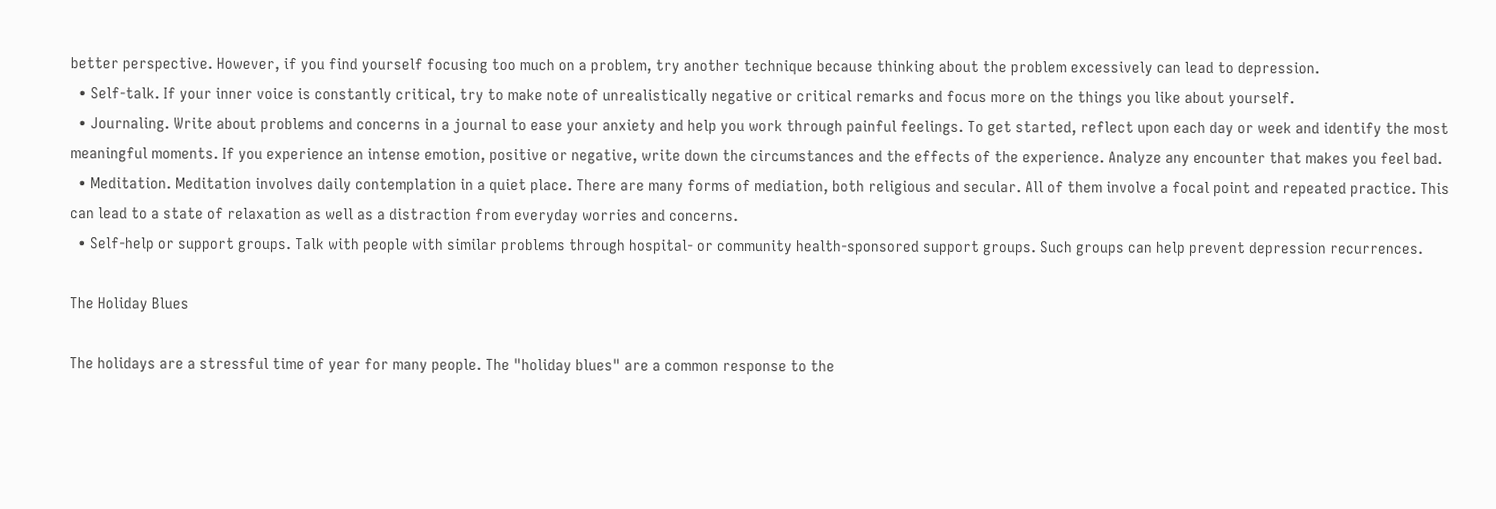better perspective. However, if you find yourself focusing too much on a problem, try another technique because thinking about the problem excessively can lead to depression.
  • Self-talk. If your inner voice is constantly critical, try to make note of unrealistically negative or critical remarks and focus more on the things you like about yourself.
  • Journaling. Write about problems and concerns in a journal to ease your anxiety and help you work through painful feelings. To get started, reflect upon each day or week and identify the most meaningful moments. If you experience an intense emotion, positive or negative, write down the circumstances and the effects of the experience. Analyze any encounter that makes you feel bad.
  • Meditation. Meditation involves daily contemplation in a quiet place. There are many forms of mediation, both religious and secular. All of them involve a focal point and repeated practice. This can lead to a state of relaxation as well as a distraction from everyday worries and concerns.
  • Self-help or support groups. Talk with people with similar problems through hospital- or community health-sponsored support groups. Such groups can help prevent depression recurrences.

The Holiday Blues

The holidays are a stressful time of year for many people. The "holiday blues" are a common response to the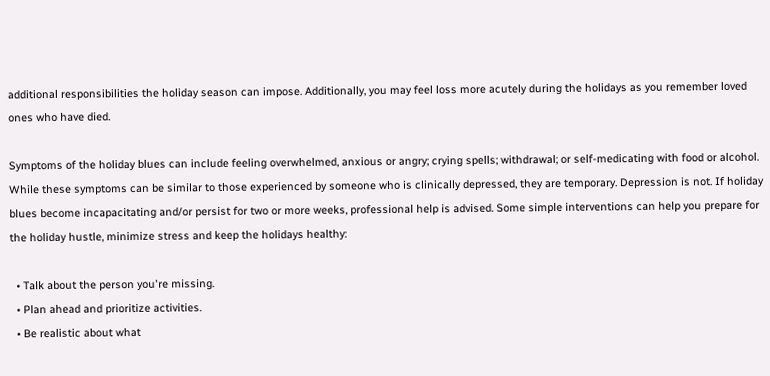additional responsibilities the holiday season can impose. Additionally, you may feel loss more acutely during the holidays as you remember loved ones who have died.

Symptoms of the holiday blues can include feeling overwhelmed, anxious or angry; crying spells; withdrawal; or self-medicating with food or alcohol. While these symptoms can be similar to those experienced by someone who is clinically depressed, they are temporary. Depression is not. If holiday blues become incapacitating and/or persist for two or more weeks, professional help is advised. Some simple interventions can help you prepare for the holiday hustle, minimize stress and keep the holidays healthy:

  • Talk about the person you're missing.
  • Plan ahead and prioritize activities.
  • Be realistic about what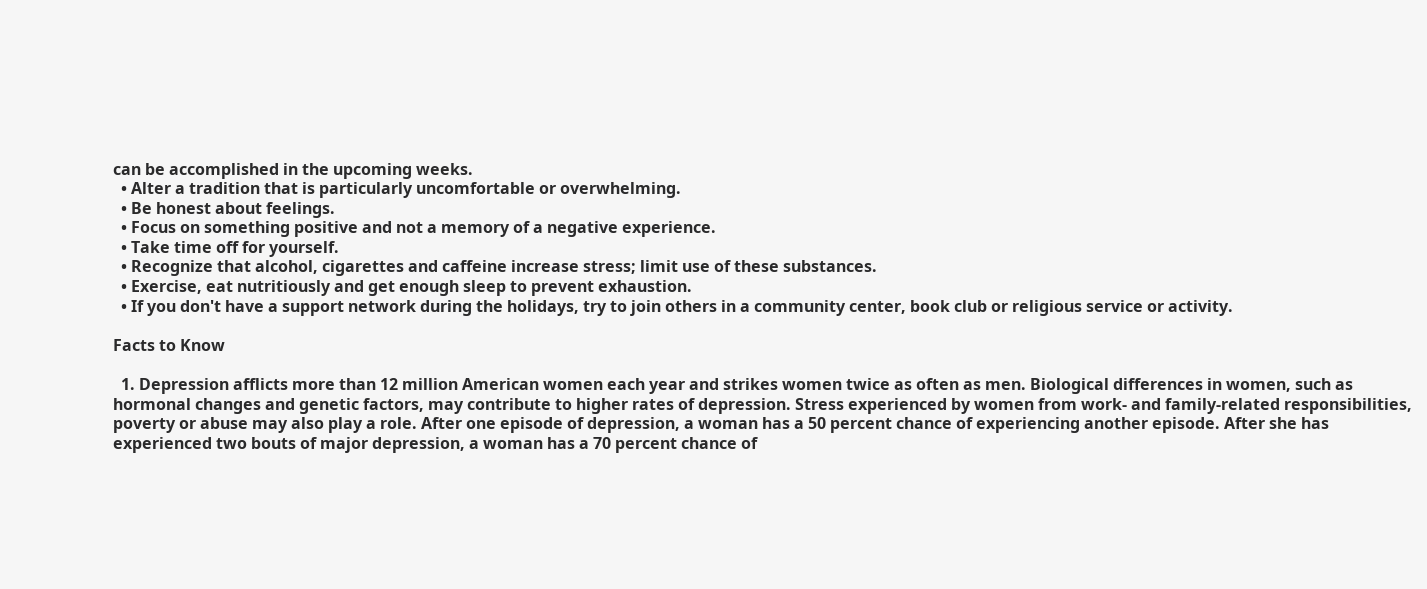can be accomplished in the upcoming weeks.
  • Alter a tradition that is particularly uncomfortable or overwhelming.
  • Be honest about feelings.
  • Focus on something positive and not a memory of a negative experience.
  • Take time off for yourself.
  • Recognize that alcohol, cigarettes and caffeine increase stress; limit use of these substances.
  • Exercise, eat nutritiously and get enough sleep to prevent exhaustion.
  • If you don't have a support network during the holidays, try to join others in a community center, book club or religious service or activity.

Facts to Know

  1. Depression afflicts more than 12 million American women each year and strikes women twice as often as men. Biological differences in women, such as hormonal changes and genetic factors, may contribute to higher rates of depression. Stress experienced by women from work- and family-related responsibilities, poverty or abuse may also play a role. After one episode of depression, a woman has a 50 percent chance of experiencing another episode. After she has experienced two bouts of major depression, a woman has a 70 percent chance of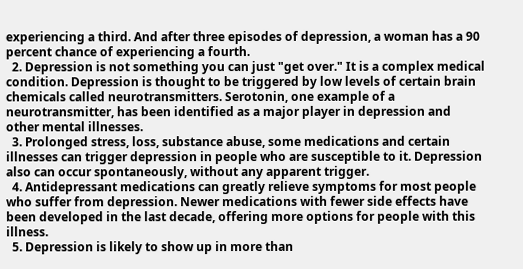experiencing a third. And after three episodes of depression, a woman has a 90 percent chance of experiencing a fourth.
  2. Depression is not something you can just "get over." It is a complex medical condition. Depression is thought to be triggered by low levels of certain brain chemicals called neurotransmitters. Serotonin, one example of a neurotransmitter, has been identified as a major player in depression and other mental illnesses.
  3. Prolonged stress, loss, substance abuse, some medications and certain illnesses can trigger depression in people who are susceptible to it. Depression also can occur spontaneously, without any apparent trigger.
  4. Antidepressant medications can greatly relieve symptoms for most people who suffer from depression. Newer medications with fewer side effects have been developed in the last decade, offering more options for people with this illness.
  5. Depression is likely to show up in more than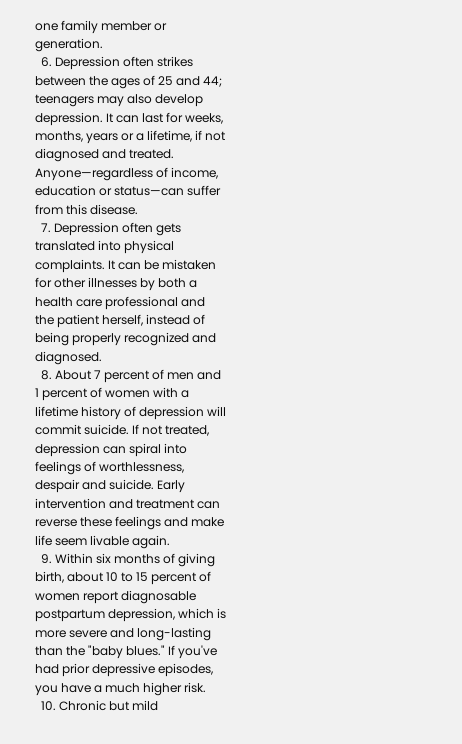one family member or generation.
  6. Depression often strikes between the ages of 25 and 44; teenagers may also develop depression. It can last for weeks, months, years or a lifetime, if not diagnosed and treated. Anyone—regardless of income, education or status—can suffer from this disease.
  7. Depression often gets translated into physical complaints. It can be mistaken for other illnesses by both a health care professional and the patient herself, instead of being properly recognized and diagnosed.
  8. About 7 percent of men and 1 percent of women with a lifetime history of depression will commit suicide. If not treated, depression can spiral into feelings of worthlessness, despair and suicide. Early intervention and treatment can reverse these feelings and make life seem livable again.
  9. Within six months of giving birth, about 10 to 15 percent of women report diagnosable postpartum depression, which is more severe and long-lasting than the "baby blues." If you've had prior depressive episodes, you have a much higher risk.
  10. Chronic but mild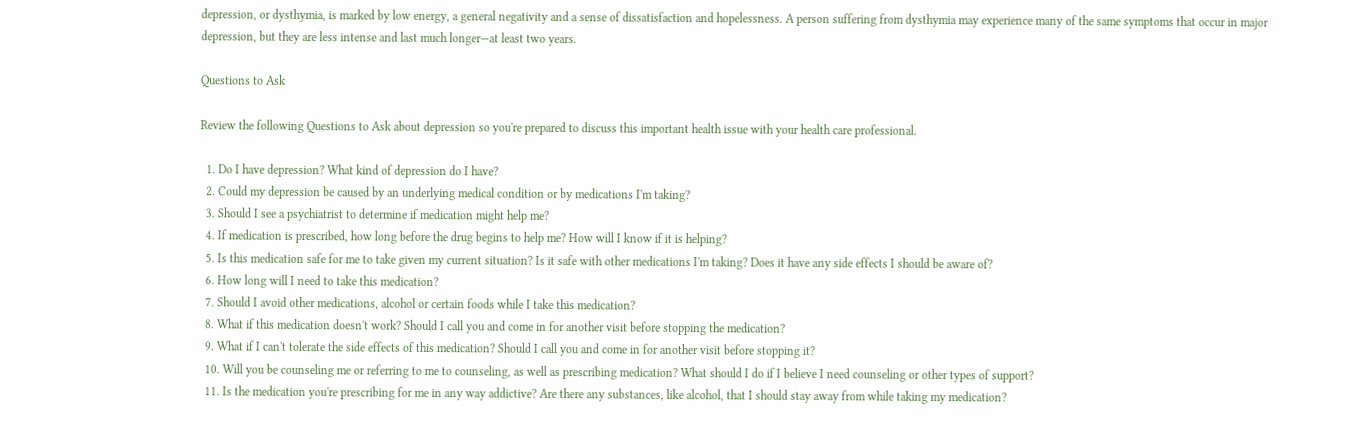depression, or dysthymia, is marked by low energy, a general negativity and a sense of dissatisfaction and hopelessness. A person suffering from dysthymia may experience many of the same symptoms that occur in major depression, but they are less intense and last much longer—at least two years.

Questions to Ask

Review the following Questions to Ask about depression so you're prepared to discuss this important health issue with your health care professional.

  1. Do I have depression? What kind of depression do I have?
  2. Could my depression be caused by an underlying medical condition or by medications I'm taking?
  3. Should I see a psychiatrist to determine if medication might help me?
  4. If medication is prescribed, how long before the drug begins to help me? How will I know if it is helping?
  5. Is this medication safe for me to take given my current situation? Is it safe with other medications I'm taking? Does it have any side effects I should be aware of?
  6. How long will I need to take this medication?
  7. Should I avoid other medications, alcohol or certain foods while I take this medication?
  8. What if this medication doesn't work? Should I call you and come in for another visit before stopping the medication?
  9. What if I can't tolerate the side effects of this medication? Should I call you and come in for another visit before stopping it?
  10. Will you be counseling me or referring to me to counseling, as well as prescribing medication? What should I do if I believe I need counseling or other types of support?
  11. Is the medication you're prescribing for me in any way addictive? Are there any substances, like alcohol, that I should stay away from while taking my medication?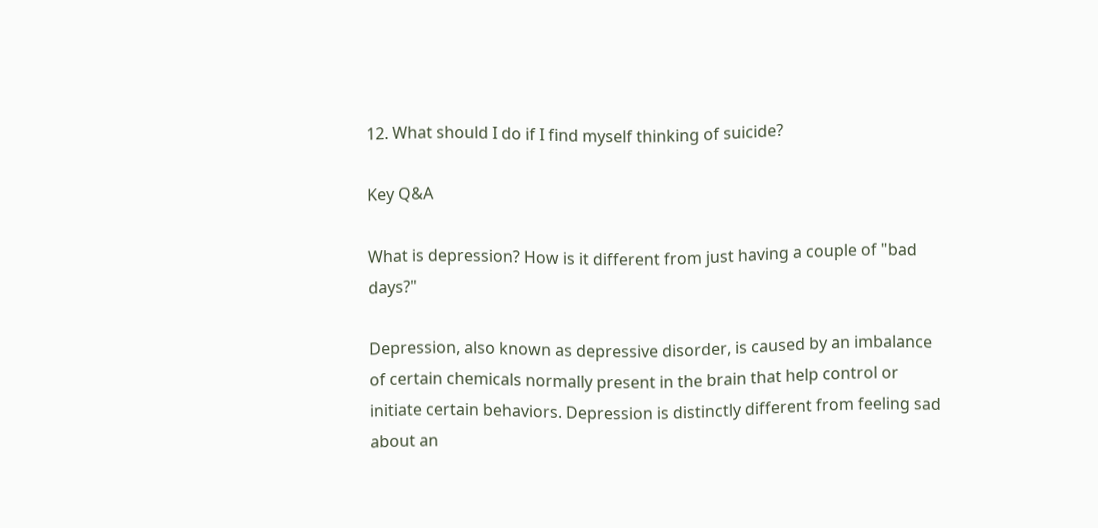12. What should I do if I find myself thinking of suicide?

Key Q&A

What is depression? How is it different from just having a couple of "bad days?"

Depression, also known as depressive disorder, is caused by an imbalance of certain chemicals normally present in the brain that help control or initiate certain behaviors. Depression is distinctly different from feeling sad about an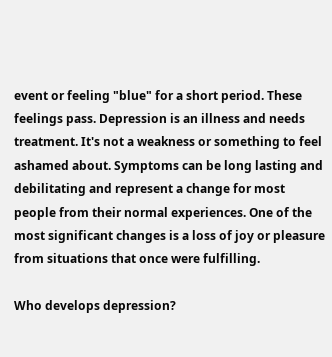event or feeling "blue" for a short period. These feelings pass. Depression is an illness and needs treatment. It's not a weakness or something to feel ashamed about. Symptoms can be long lasting and debilitating and represent a change for most people from their normal experiences. One of the most significant changes is a loss of joy or pleasure from situations that once were fulfilling.

Who develops depression?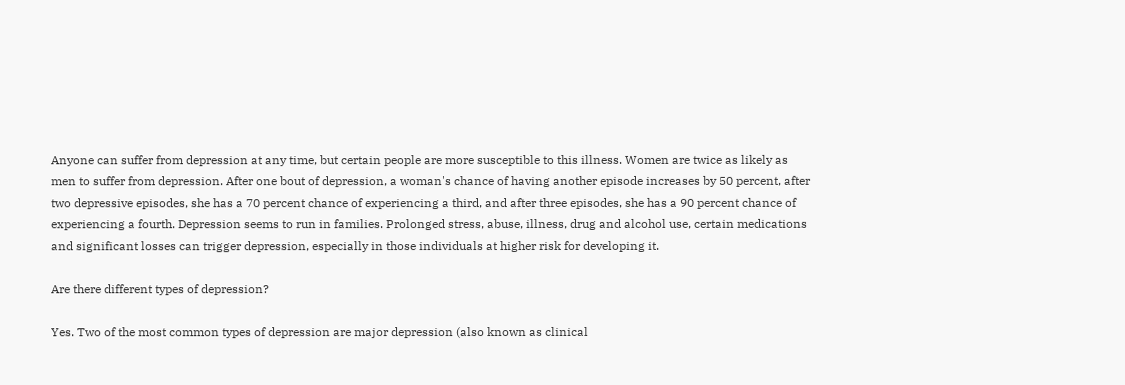Anyone can suffer from depression at any time, but certain people are more susceptible to this illness. Women are twice as likely as men to suffer from depression. After one bout of depression, a woman's chance of having another episode increases by 50 percent, after two depressive episodes, she has a 70 percent chance of experiencing a third, and after three episodes, she has a 90 percent chance of experiencing a fourth. Depression seems to run in families. Prolonged stress, abuse, illness, drug and alcohol use, certain medications and significant losses can trigger depression, especially in those individuals at higher risk for developing it.

Are there different types of depression?

Yes. Two of the most common types of depression are major depression (also known as clinical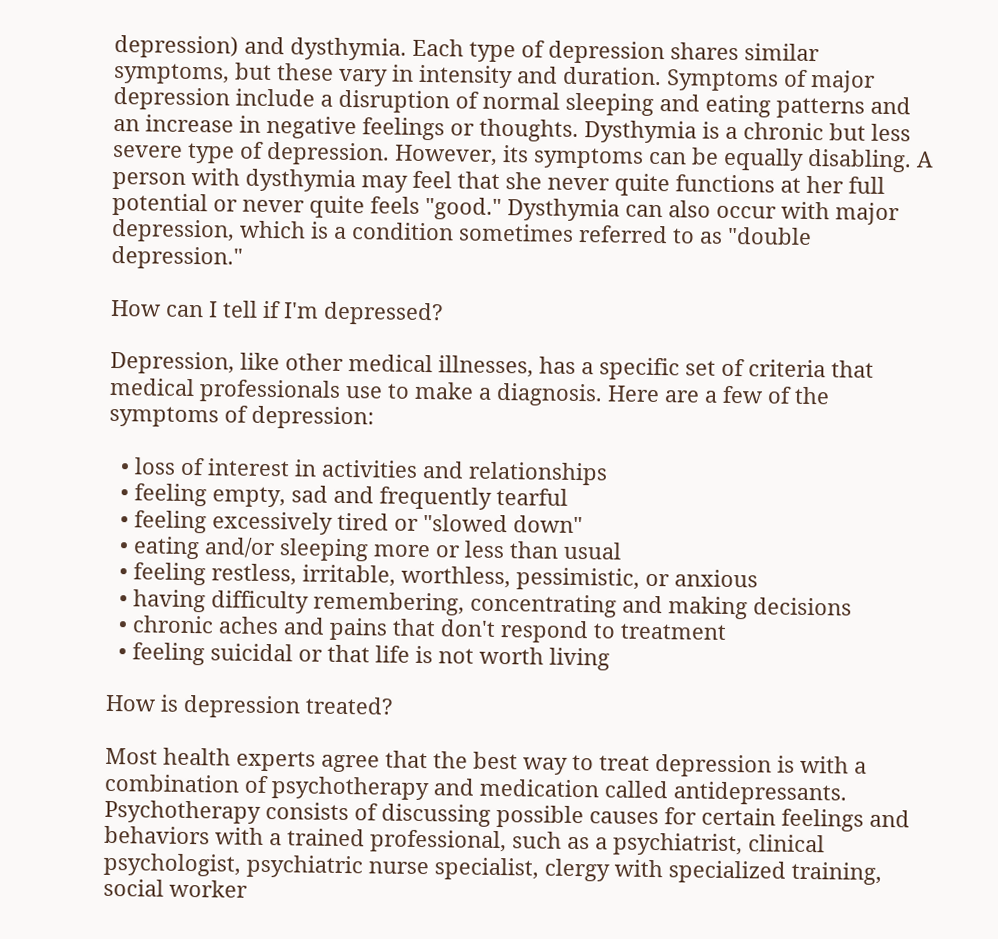depression) and dysthymia. Each type of depression shares similar symptoms, but these vary in intensity and duration. Symptoms of major depression include a disruption of normal sleeping and eating patterns and an increase in negative feelings or thoughts. Dysthymia is a chronic but less severe type of depression. However, its symptoms can be equally disabling. A person with dysthymia may feel that she never quite functions at her full potential or never quite feels "good." Dysthymia can also occur with major depression, which is a condition sometimes referred to as "double depression."

How can I tell if I'm depressed?

Depression, like other medical illnesses, has a specific set of criteria that medical professionals use to make a diagnosis. Here are a few of the symptoms of depression:

  • loss of interest in activities and relationships
  • feeling empty, sad and frequently tearful
  • feeling excessively tired or "slowed down"
  • eating and/or sleeping more or less than usual
  • feeling restless, irritable, worthless, pessimistic, or anxious
  • having difficulty remembering, concentrating and making decisions
  • chronic aches and pains that don't respond to treatment
  • feeling suicidal or that life is not worth living

How is depression treated?

Most health experts agree that the best way to treat depression is with a combination of psychotherapy and medication called antidepressants. Psychotherapy consists of discussing possible causes for certain feelings and behaviors with a trained professional, such as a psychiatrist, clinical psychologist, psychiatric nurse specialist, clergy with specialized training, social worker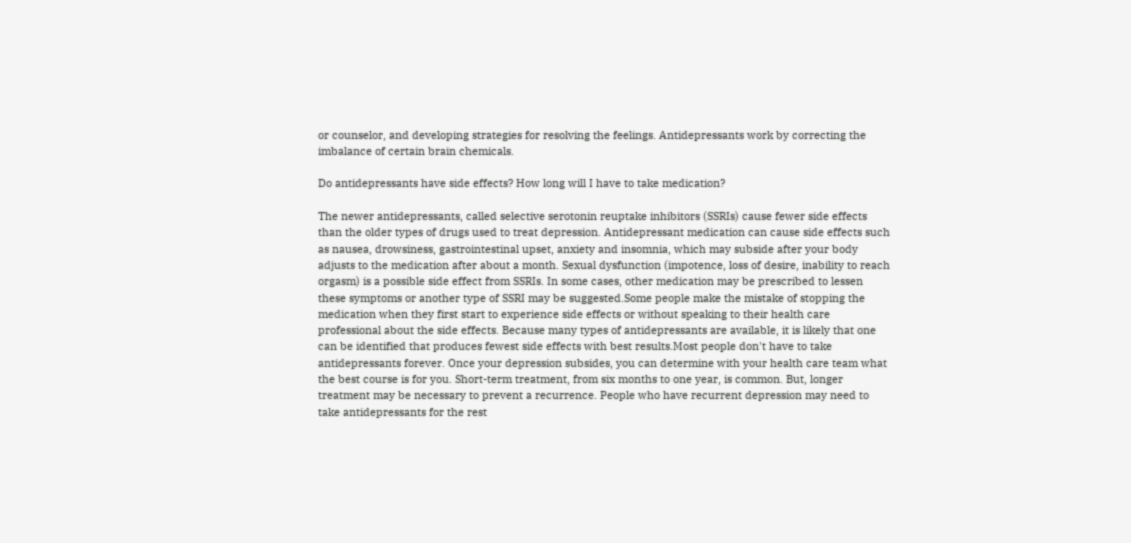or counselor, and developing strategies for resolving the feelings. Antidepressants work by correcting the imbalance of certain brain chemicals.

Do antidepressants have side effects? How long will I have to take medication?

The newer antidepressants, called selective serotonin reuptake inhibitors (SSRIs) cause fewer side effects than the older types of drugs used to treat depression. Antidepressant medication can cause side effects such as nausea, drowsiness, gastrointestinal upset, anxiety and insomnia, which may subside after your body adjusts to the medication after about a month. Sexual dysfunction (impotence, loss of desire, inability to reach orgasm) is a possible side effect from SSRIs. In some cases, other medication may be prescribed to lessen these symptoms or another type of SSRI may be suggested.Some people make the mistake of stopping the medication when they first start to experience side effects or without speaking to their health care professional about the side effects. Because many types of antidepressants are available, it is likely that one can be identified that produces fewest side effects with best results.Most people don't have to take antidepressants forever. Once your depression subsides, you can determine with your health care team what the best course is for you. Short-term treatment, from six months to one year, is common. But, longer treatment may be necessary to prevent a recurrence. People who have recurrent depression may need to take antidepressants for the rest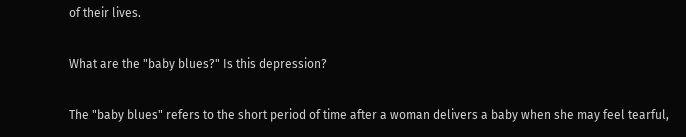of their lives.

What are the "baby blues?" Is this depression?

The "baby blues" refers to the short period of time after a woman delivers a baby when she may feel tearful,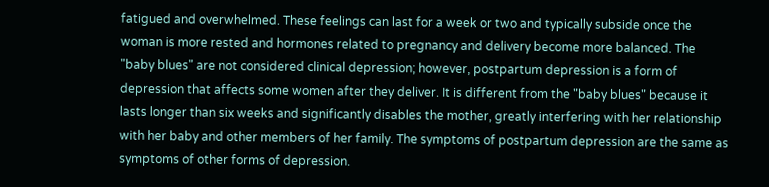fatigued and overwhelmed. These feelings can last for a week or two and typically subside once the woman is more rested and hormones related to pregnancy and delivery become more balanced. The "baby blues" are not considered clinical depression; however, postpartum depression is a form of depression that affects some women after they deliver. It is different from the "baby blues" because it lasts longer than six weeks and significantly disables the mother, greatly interfering with her relationship with her baby and other members of her family. The symptoms of postpartum depression are the same as symptoms of other forms of depression.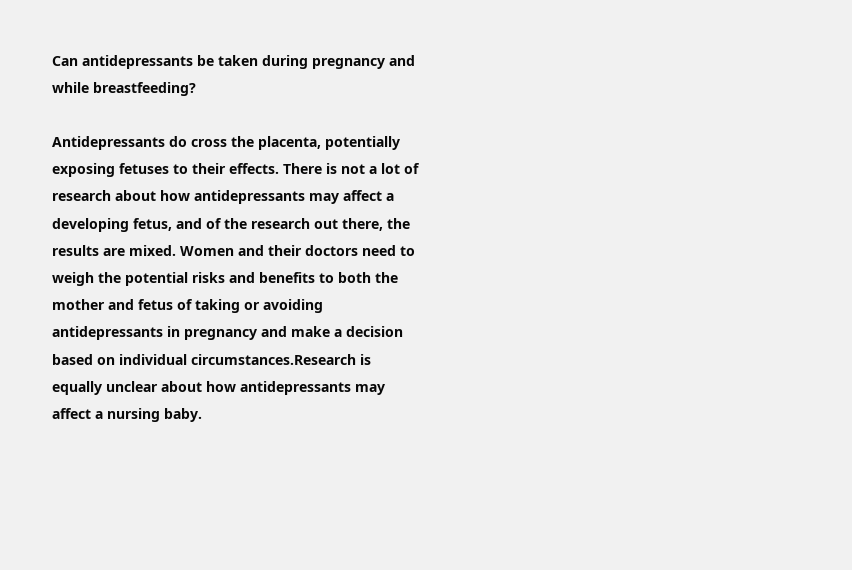Can antidepressants be taken during pregnancy and while breastfeeding?

Antidepressants do cross the placenta, potentially exposing fetuses to their effects. There is not a lot of research about how antidepressants may affect a developing fetus, and of the research out there, the results are mixed. Women and their doctors need to weigh the potential risks and benefits to both the mother and fetus of taking or avoiding antidepressants in pregnancy and make a decision based on individual circumstances.Research is equally unclear about how antidepressants may affect a nursing baby.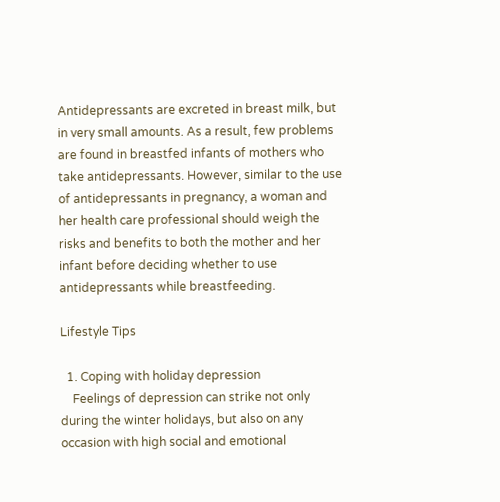Antidepressants are excreted in breast milk, but in very small amounts. As a result, few problems are found in breastfed infants of mothers who take antidepressants. However, similar to the use of antidepressants in pregnancy, a woman and her health care professional should weigh the risks and benefits to both the mother and her infant before deciding whether to use antidepressants while breastfeeding.

Lifestyle Tips

  1. Coping with holiday depression
    Feelings of depression can strike not only during the winter holidays, but also on any occasion with high social and emotional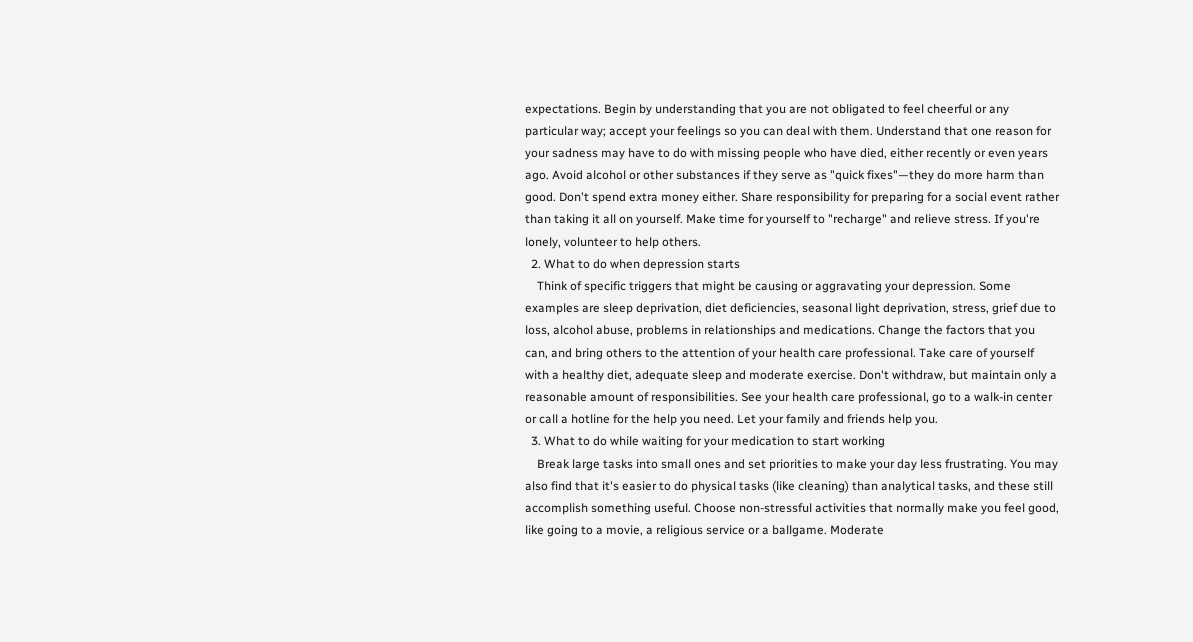expectations. Begin by understanding that you are not obligated to feel cheerful or any particular way; accept your feelings so you can deal with them. Understand that one reason for your sadness may have to do with missing people who have died, either recently or even years ago. Avoid alcohol or other substances if they serve as "quick fixes"—they do more harm than good. Don't spend extra money either. Share responsibility for preparing for a social event rather than taking it all on yourself. Make time for yourself to "recharge" and relieve stress. If you're lonely, volunteer to help others.
  2. What to do when depression starts
    Think of specific triggers that might be causing or aggravating your depression. Some examples are sleep deprivation, diet deficiencies, seasonal light deprivation, stress, grief due to loss, alcohol abuse, problems in relationships and medications. Change the factors that you can, and bring others to the attention of your health care professional. Take care of yourself with a healthy diet, adequate sleep and moderate exercise. Don't withdraw, but maintain only a reasonable amount of responsibilities. See your health care professional, go to a walk-in center or call a hotline for the help you need. Let your family and friends help you.
  3. What to do while waiting for your medication to start working
    Break large tasks into small ones and set priorities to make your day less frustrating. You may also find that it's easier to do physical tasks (like cleaning) than analytical tasks, and these still accomplish something useful. Choose non-stressful activities that normally make you feel good, like going to a movie, a religious service or a ballgame. Moderate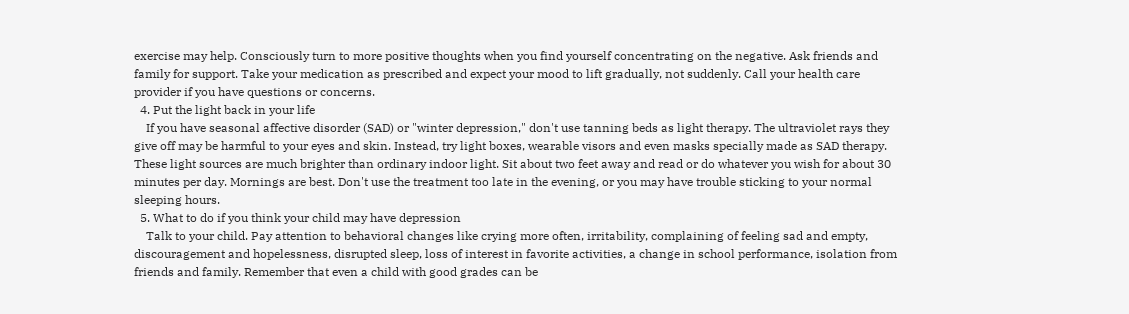exercise may help. Consciously turn to more positive thoughts when you find yourself concentrating on the negative. Ask friends and family for support. Take your medication as prescribed and expect your mood to lift gradually, not suddenly. Call your health care provider if you have questions or concerns.
  4. Put the light back in your life
    If you have seasonal affective disorder (SAD) or "winter depression," don't use tanning beds as light therapy. The ultraviolet rays they give off may be harmful to your eyes and skin. Instead, try light boxes, wearable visors and even masks specially made as SAD therapy. These light sources are much brighter than ordinary indoor light. Sit about two feet away and read or do whatever you wish for about 30 minutes per day. Mornings are best. Don't use the treatment too late in the evening, or you may have trouble sticking to your normal sleeping hours.
  5. What to do if you think your child may have depression
    Talk to your child. Pay attention to behavioral changes like crying more often, irritability, complaining of feeling sad and empty, discouragement and hopelessness, disrupted sleep, loss of interest in favorite activities, a change in school performance, isolation from friends and family. Remember that even a child with good grades can be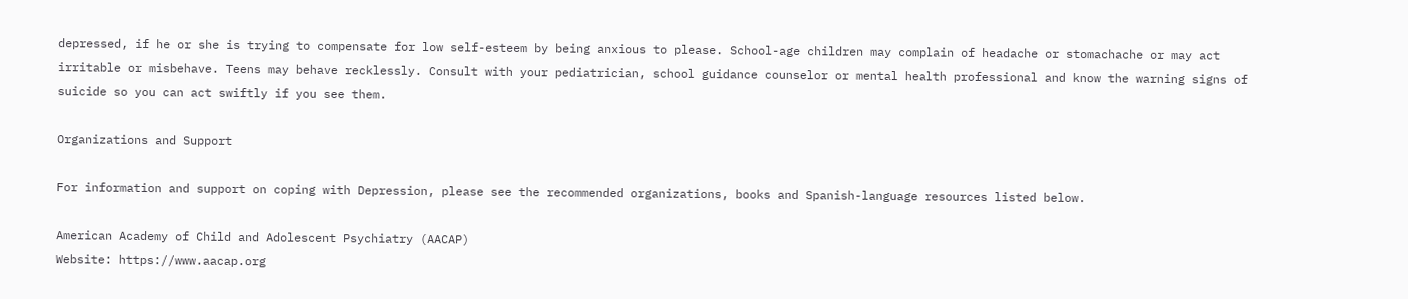depressed, if he or she is trying to compensate for low self-esteem by being anxious to please. School-age children may complain of headache or stomachache or may act irritable or misbehave. Teens may behave recklessly. Consult with your pediatrician, school guidance counselor or mental health professional and know the warning signs of suicide so you can act swiftly if you see them.

Organizations and Support

For information and support on coping with Depression, please see the recommended organizations, books and Spanish-language resources listed below.

American Academy of Child and Adolescent Psychiatry (AACAP)
Website: https://www.aacap.org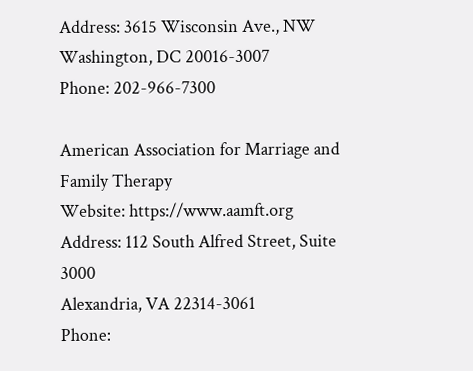Address: 3615 Wisconsin Ave., NW
Washington, DC 20016-3007
Phone: 202-966-7300

American Association for Marriage and Family Therapy
Website: https://www.aamft.org
Address: 112 South Alfred Street, Suite 3000
Alexandria, VA 22314-3061
Phone: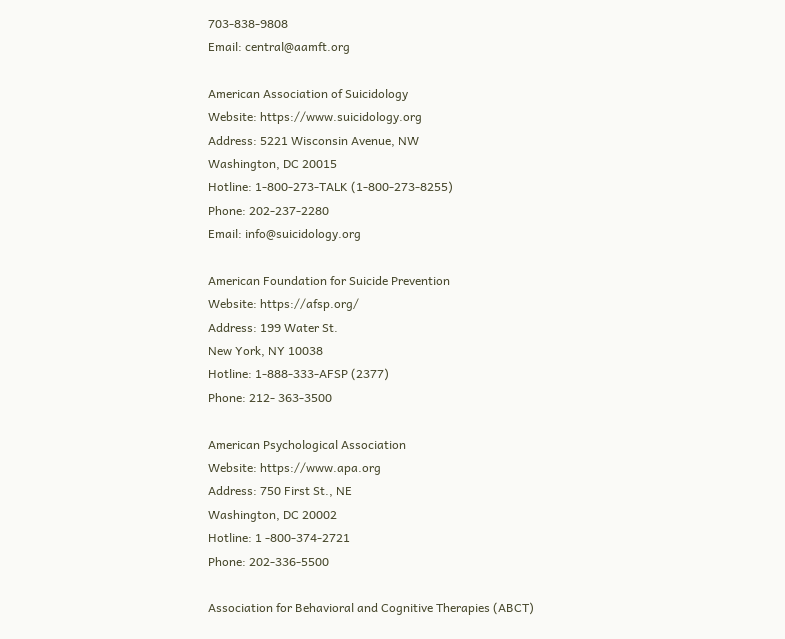703-838-9808
Email: central@aamft.org

American Association of Suicidology
Website: https://www.suicidology.org
Address: 5221 Wisconsin Avenue, NW
Washington, DC 20015
Hotline: 1-800-273-TALK (1-800-273-8255)
Phone: 202-237-2280
Email: info@suicidology.org

American Foundation for Suicide Prevention
Website: https://afsp.org/
Address: 199 Water St.
New York, NY 10038
Hotline: 1-888-333-AFSP (2377)
Phone: 212- 363-3500

American Psychological Association
Website: https://www.apa.org
Address: 750 First St., NE
Washington, DC 20002
Hotline: 1 -800-374-2721
Phone: 202-336-5500

Association for Behavioral and Cognitive Therapies (ABCT)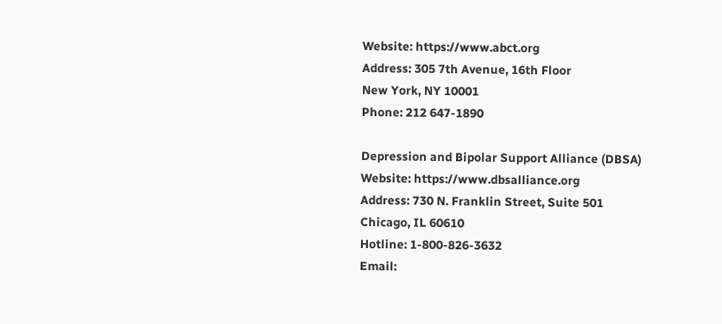Website: https://www.abct.org
Address: 305 7th Avenue, 16th Floor
New York, NY 10001
Phone: 212 647-1890

Depression and Bipolar Support Alliance (DBSA)
Website: https://www.dbsalliance.org
Address: 730 N. Franklin Street, Suite 501
Chicago, IL 60610
Hotline: 1-800-826-3632
Email: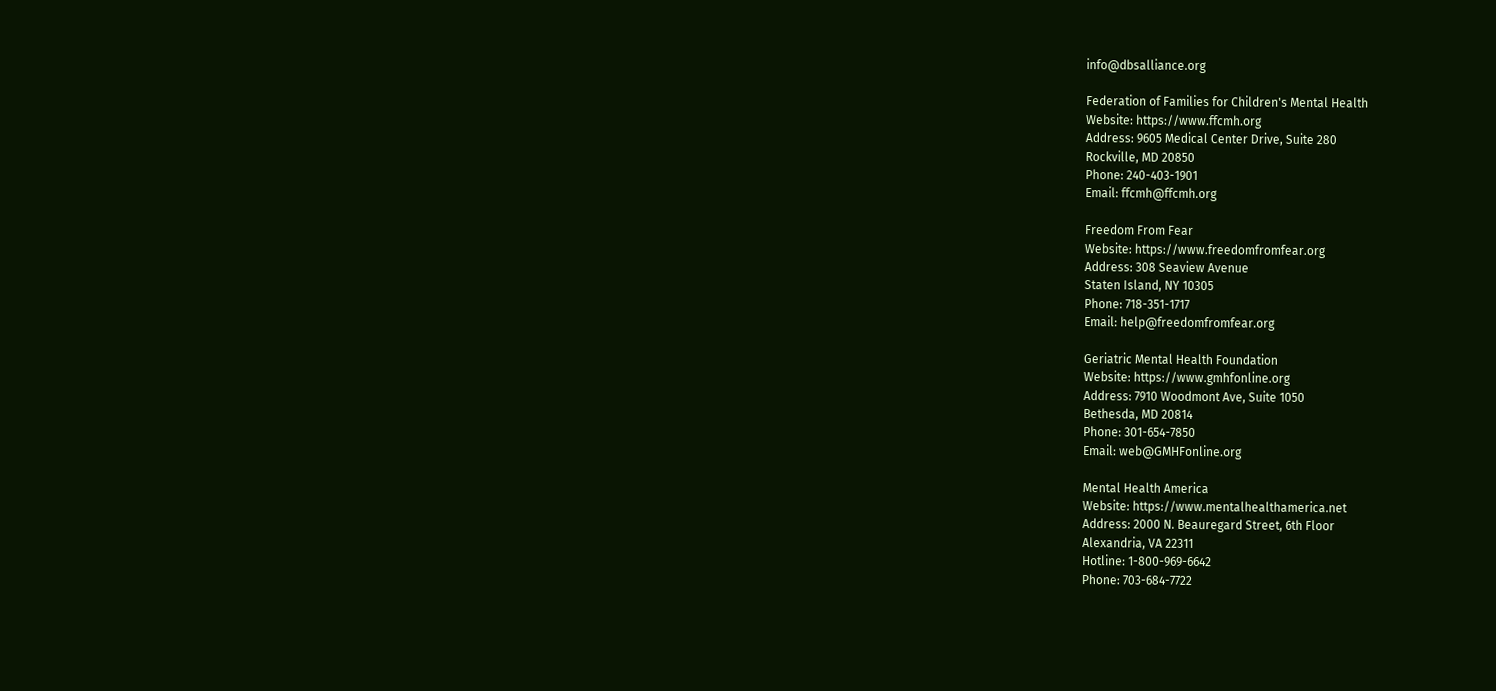info@dbsalliance.org

Federation of Families for Children's Mental Health
Website: https://www.ffcmh.org
Address: 9605 Medical Center Drive, Suite 280
Rockville, MD 20850
Phone: 240-403-1901
Email: ffcmh@ffcmh.org

Freedom From Fear
Website: https://www.freedomfromfear.org
Address: 308 Seaview Avenue
Staten Island, NY 10305
Phone: 718-351-1717
Email: help@freedomfromfear.org

Geriatric Mental Health Foundation
Website: https://www.gmhfonline.org
Address: 7910 Woodmont Ave, Suite 1050
Bethesda, MD 20814
Phone: 301-654-7850
Email: web@GMHFonline.org

Mental Health America
Website: https://www.mentalhealthamerica.net
Address: 2000 N. Beauregard Street, 6th Floor
Alexandria, VA 22311
Hotline: 1-800-969-6642
Phone: 703-684-7722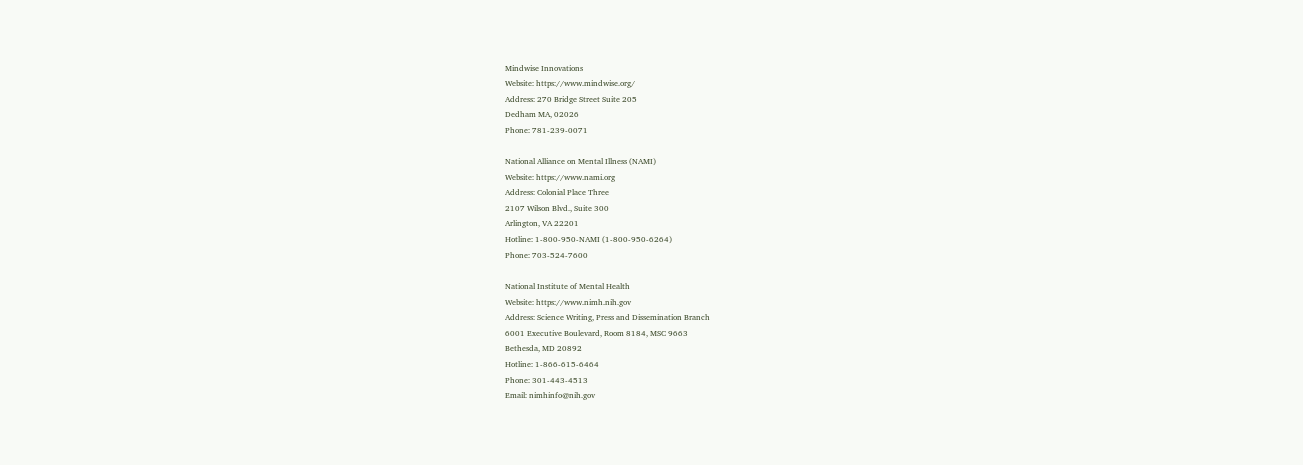Mindwise Innovations
Website: https://www.mindwise.org/
Address: 270 Bridge Street Suite 205
Dedham MA, 02026
Phone: 781-239-0071

National Alliance on Mental Illness (NAMI)
Website: https://www.nami.org
Address: Colonial Place Three
2107 Wilson Blvd., Suite 300
Arlington, VA 22201
Hotline: 1-800-950-NAMI (1-800-950-6264)
Phone: 703-524-7600

National Institute of Mental Health
Website: https://www.nimh.nih.gov
Address: Science Writing, Press and Dissemination Branch
6001 Executive Boulevard, Room 8184, MSC 9663
Bethesda, MD 20892
Hotline: 1-866-615-6464
Phone: 301-443-4513
Email: nimhinfo@nih.gov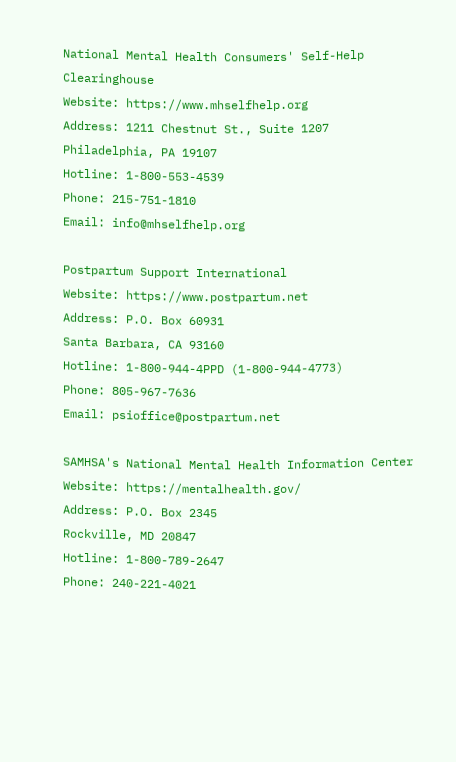National Mental Health Consumers' Self-Help Clearinghouse
Website: https://www.mhselfhelp.org
Address: 1211 Chestnut St., Suite 1207
Philadelphia, PA 19107
Hotline: 1-800-553-4539
Phone: 215-751-1810
Email: info@mhselfhelp.org

Postpartum Support International
Website: https://www.postpartum.net
Address: P.O. Box 60931
Santa Barbara, CA 93160
Hotline: 1-800-944-4PPD (1-800-944-4773)
Phone: 805-967-7636
Email: psioffice@postpartum.net

SAMHSA's National Mental Health Information Center
Website: https://mentalhealth.gov/
Address: P.O. Box 2345
Rockville, MD 20847
Hotline: 1-800-789-2647
Phone: 240-221-4021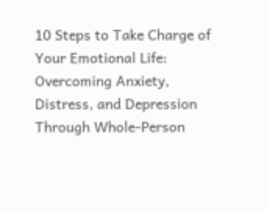10 Steps to Take Charge of Your Emotional Life: Overcoming Anxiety, Distress, and Depression Through Whole-Person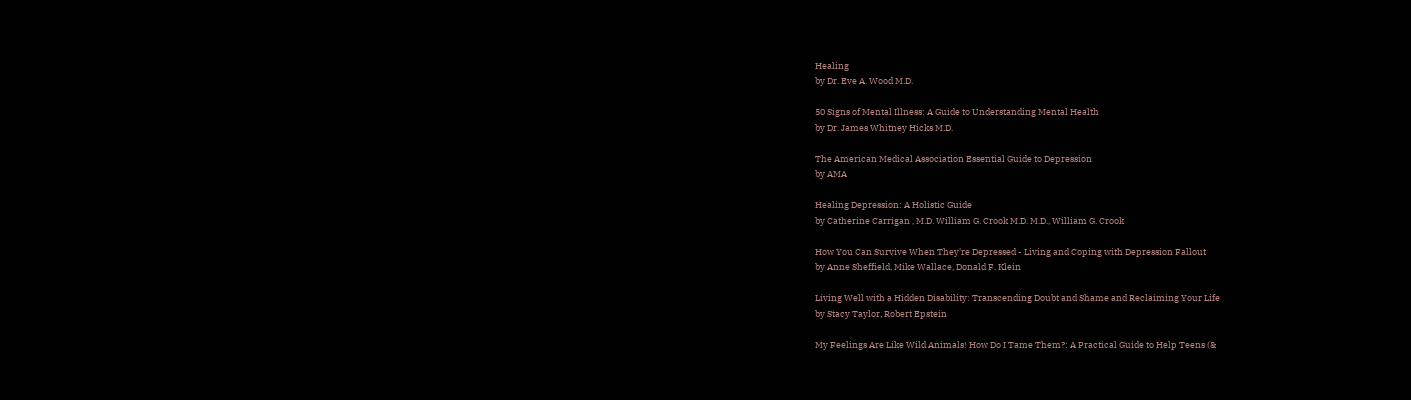Healing
by Dr. Eve A. Wood M.D.

50 Signs of Mental Illness: A Guide to Understanding Mental Health
by Dr. James Whitney Hicks M.D.

The American Medical Association Essential Guide to Depression
by AMA

Healing Depression: A Holistic Guide
by Catherine Carrigan , M.D. William G. Crook M.D. M.D., William G. Crook

How You Can Survive When They're Depressed - Living and Coping with Depression Fallout
by Anne Sheffield, Mike Wallace, Donald F. Klein

Living Well with a Hidden Disability: Transcending Doubt and Shame and Reclaiming Your Life
by Stacy Taylor, Robert Epstein

My Feelings Are Like Wild Animals! How Do I Tame Them?: A Practical Guide to Help Teens (&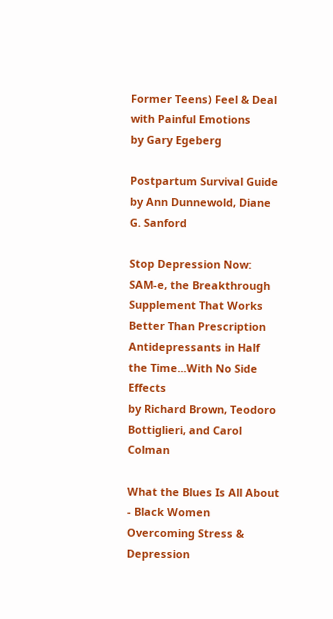Former Teens) Feel & Deal with Painful Emotions
by Gary Egeberg

Postpartum Survival Guide
by Ann Dunnewold, Diane G. Sanford

Stop Depression Now: SAM-e, the Breakthrough Supplement That Works Better Than Prescription Antidepressants in Half the Time...With No Side Effects
by Richard Brown, Teodoro Bottiglieri, and Carol Colman

What the Blues Is All About - Black Women Overcoming Stress & Depression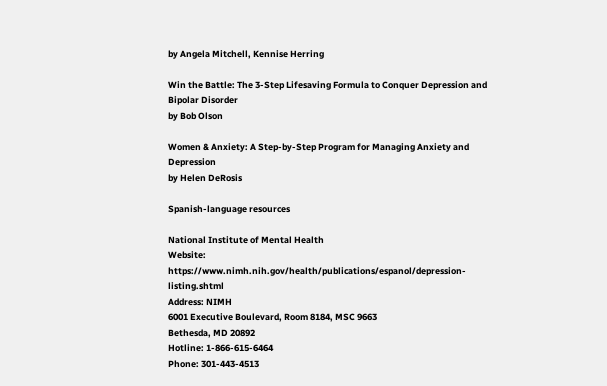by Angela Mitchell, Kennise Herring

Win the Battle: The 3-Step Lifesaving Formula to Conquer Depression and Bipolar Disorder
by Bob Olson

Women & Anxiety: A Step-by-Step Program for Managing Anxiety and Depression
by Helen DeRosis

Spanish-language resources

National Institute of Mental Health
Website: https://www.nimh.nih.gov/health/publications/espanol/depression-listing.shtml
Address: NIMH
6001 Executive Boulevard, Room 8184, MSC 9663
Bethesda, MD 20892
Hotline: 1-866-615-6464
Phone: 301-443-4513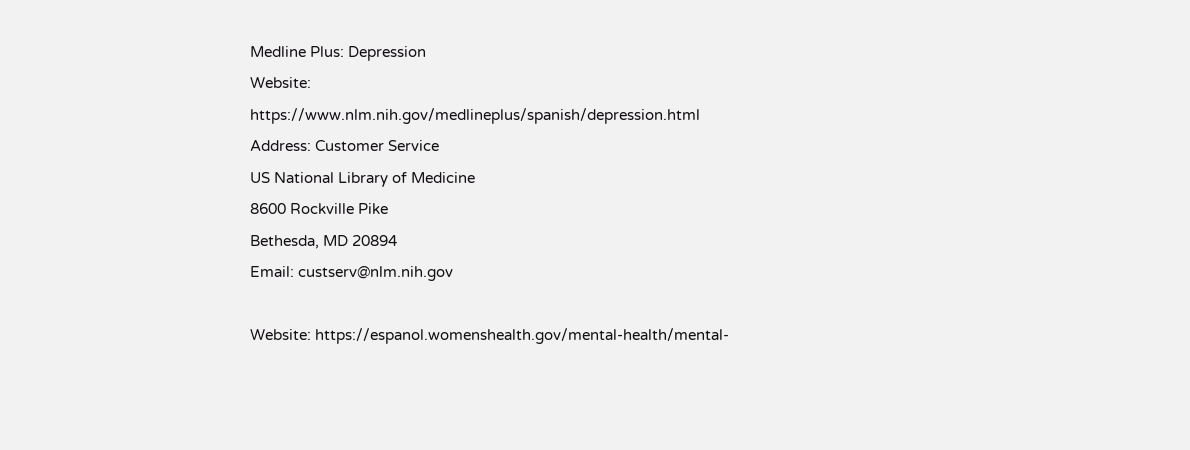Medline Plus: Depression
Website: https://www.nlm.nih.gov/medlineplus/spanish/depression.html
Address: Customer Service
US National Library of Medicine
8600 Rockville Pike
Bethesda, MD 20894
Email: custserv@nlm.nih.gov

Website: https://espanol.womenshealth.gov/mental-health/mental-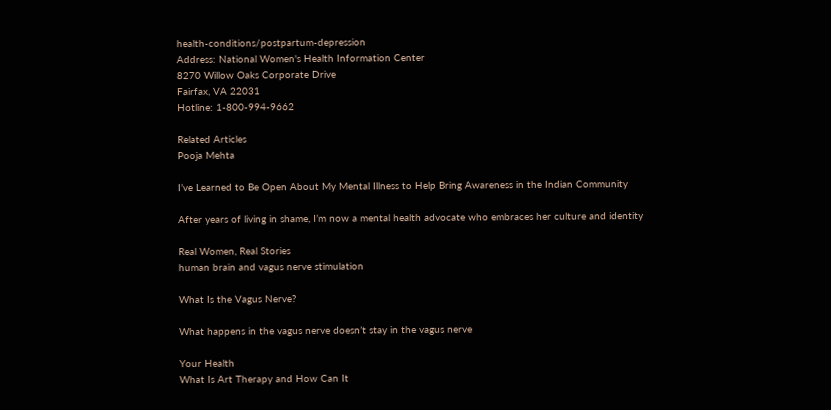health-conditions/postpartum-depression
Address: National Women's Health Information Center
8270 Willow Oaks Corporate Drive
Fairfax, VA 22031
Hotline: 1-800-994-9662

Related Articles
Pooja Mehta

I’ve Learned to Be Open About My Mental Illness to Help Bring Awareness in the Indian Community

After years of living in shame, I’m now a mental health advocate who embraces her culture and identity

Real Women, Real Stories
human brain and vagus nerve stimulation

What Is the Vagus Nerve?

What happens in the vagus nerve doesn’t stay in the vagus nerve

Your Health
What Is Art Therapy and How Can It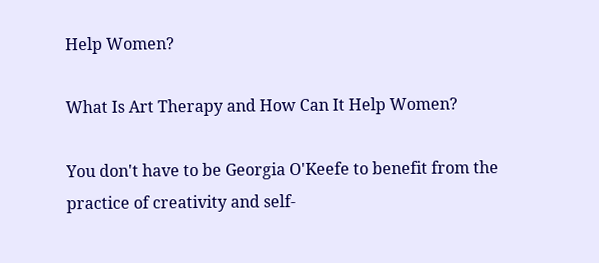Help Women?

What Is Art Therapy and How Can It Help Women?

You don't have to be Georgia O'Keefe to benefit from the practice of creativity and self-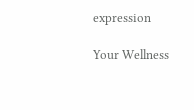expression

Your Wellness